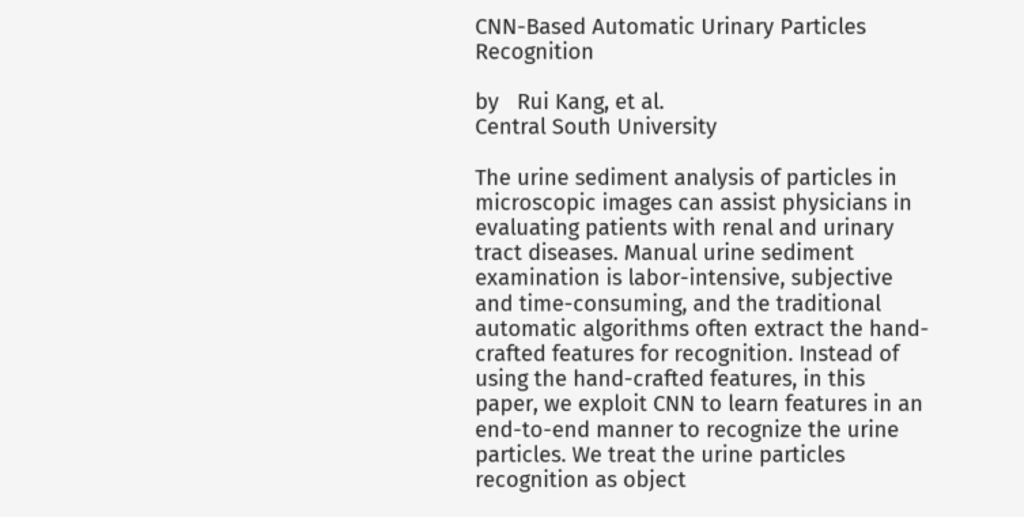CNN-Based Automatic Urinary Particles Recognition

by   Rui Kang, et al.
Central South University

The urine sediment analysis of particles in microscopic images can assist physicians in evaluating patients with renal and urinary tract diseases. Manual urine sediment examination is labor-intensive, subjective and time-consuming, and the traditional automatic algorithms often extract the hand-crafted features for recognition. Instead of using the hand-crafted features, in this paper, we exploit CNN to learn features in an end-to-end manner to recognize the urine particles. We treat the urine particles recognition as object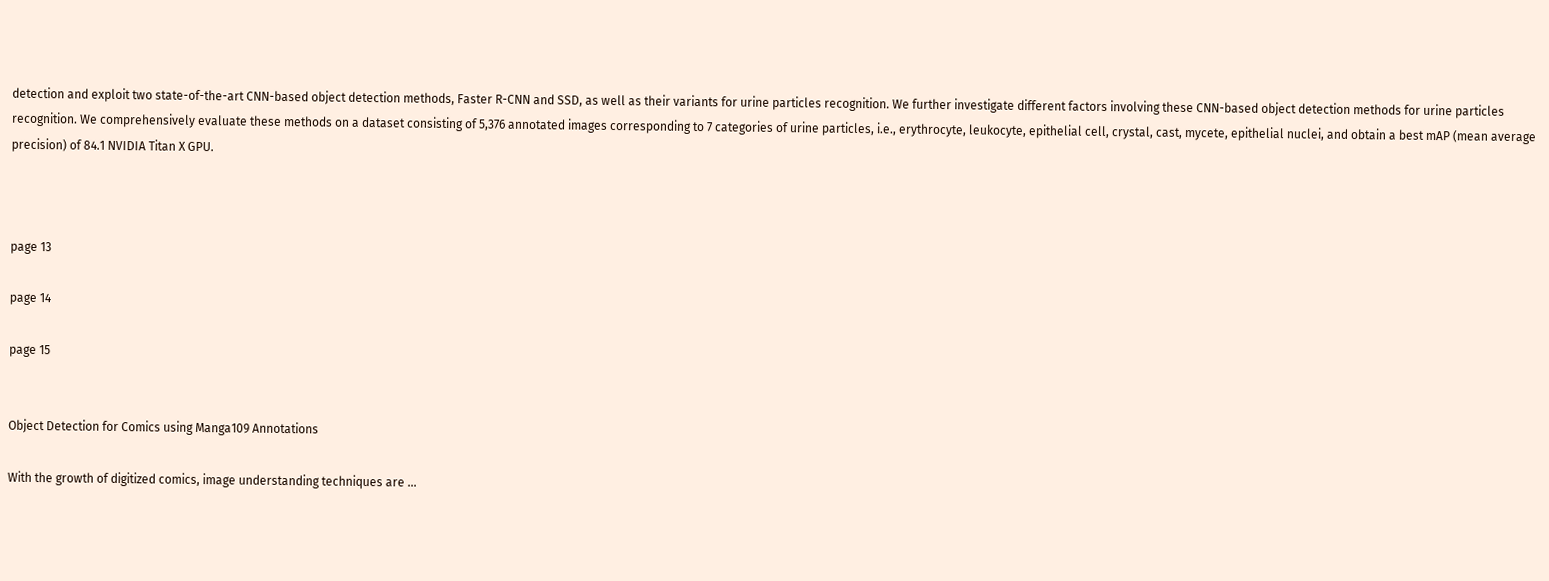detection and exploit two state-of-the-art CNN-based object detection methods, Faster R-CNN and SSD, as well as their variants for urine particles recognition. We further investigate different factors involving these CNN-based object detection methods for urine particles recognition. We comprehensively evaluate these methods on a dataset consisting of 5,376 annotated images corresponding to 7 categories of urine particles, i.e., erythrocyte, leukocyte, epithelial cell, crystal, cast, mycete, epithelial nuclei, and obtain a best mAP (mean average precision) of 84.1 NVIDIA Titan X GPU.



page 13

page 14

page 15


Object Detection for Comics using Manga109 Annotations

With the growth of digitized comics, image understanding techniques are ...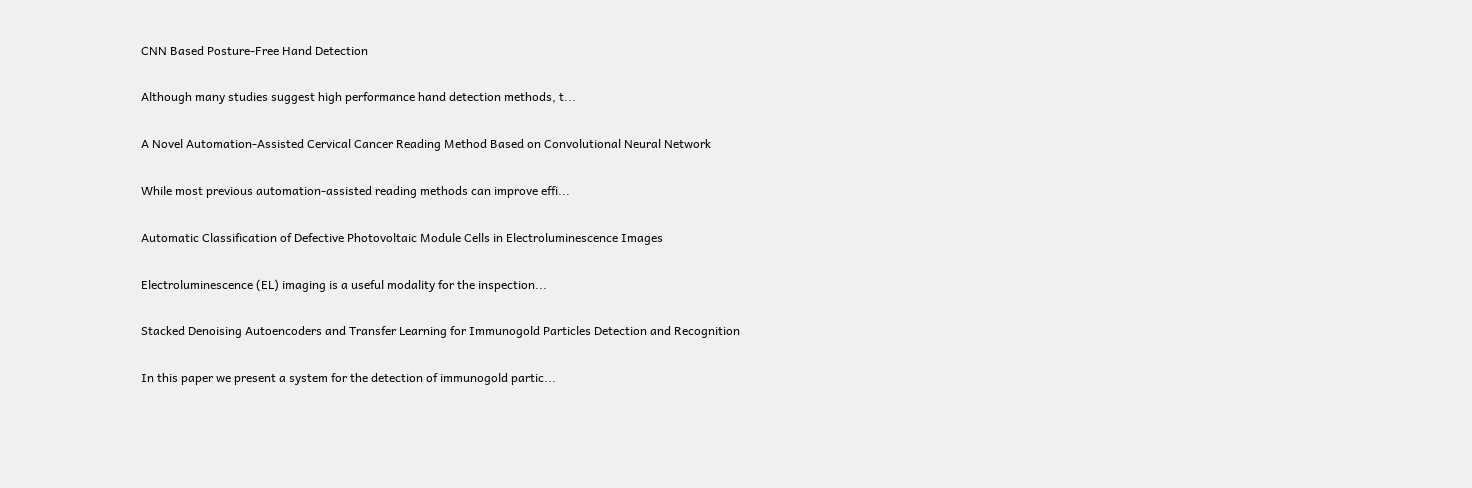CNN Based Posture-Free Hand Detection

Although many studies suggest high performance hand detection methods, t...

A Novel Automation-Assisted Cervical Cancer Reading Method Based on Convolutional Neural Network

While most previous automation-assisted reading methods can improve effi...

Automatic Classification of Defective Photovoltaic Module Cells in Electroluminescence Images

Electroluminescence (EL) imaging is a useful modality for the inspection...

Stacked Denoising Autoencoders and Transfer Learning for Immunogold Particles Detection and Recognition

In this paper we present a system for the detection of immunogold partic...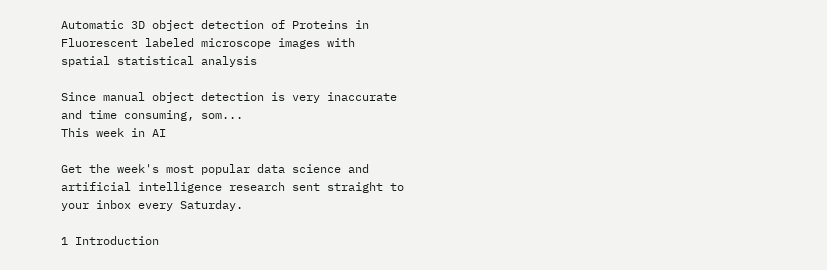Automatic 3D object detection of Proteins in Fluorescent labeled microscope images with spatial statistical analysis

Since manual object detection is very inaccurate and time consuming, som...
This week in AI

Get the week's most popular data science and artificial intelligence research sent straight to your inbox every Saturday.

1 Introduction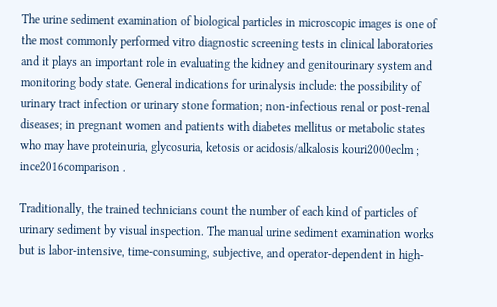The urine sediment examination of biological particles in microscopic images is one of the most commonly performed vitro diagnostic screening tests in clinical laboratories and it plays an important role in evaluating the kidney and genitourinary system and monitoring body state. General indications for urinalysis include: the possibility of urinary tract infection or urinary stone formation; non-infectious renal or post-renal diseases; in pregnant women and patients with diabetes mellitus or metabolic states who may have proteinuria, glycosuria, ketosis or acidosis/alkalosis kouri2000eclm ; ince2016comparison .

Traditionally, the trained technicians count the number of each kind of particles of urinary sediment by visual inspection. The manual urine sediment examination works but is labor-intensive, time-consuming, subjective, and operator-dependent in high-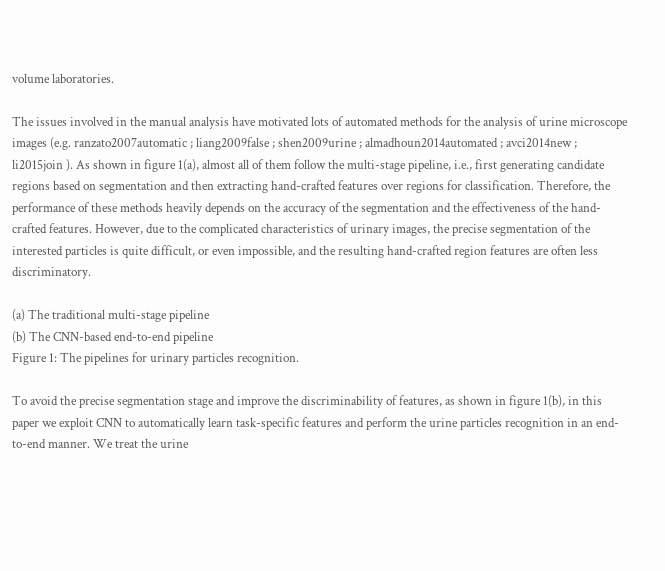volume laboratories.

The issues involved in the manual analysis have motivated lots of automated methods for the analysis of urine microscope images (e.g. ranzato2007automatic ; liang2009false ; shen2009urine ; almadhoun2014automated ; avci2014new ; li2015join ). As shown in figure 1(a), almost all of them follow the multi-stage pipeline, i.e., first generating candidate regions based on segmentation and then extracting hand-crafted features over regions for classification. Therefore, the performance of these methods heavily depends on the accuracy of the segmentation and the effectiveness of the hand-crafted features. However, due to the complicated characteristics of urinary images, the precise segmentation of the interested particles is quite difficult, or even impossible, and the resulting hand-crafted region features are often less discriminatory.

(a) The traditional multi-stage pipeline
(b) The CNN-based end-to-end pipeline
Figure 1: The pipelines for urinary particles recognition.

To avoid the precise segmentation stage and improve the discriminability of features, as shown in figure 1(b), in this paper we exploit CNN to automatically learn task-specific features and perform the urine particles recognition in an end-to-end manner. We treat the urine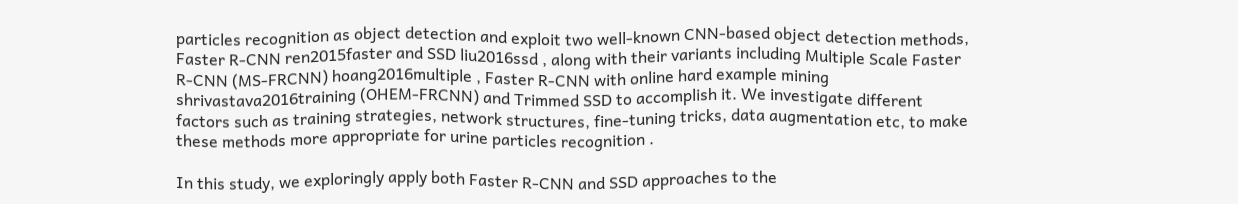particles recognition as object detection and exploit two well-known CNN-based object detection methods, Faster R-CNN ren2015faster and SSD liu2016ssd , along with their variants including Multiple Scale Faster R-CNN (MS-FRCNN) hoang2016multiple , Faster R-CNN with online hard example mining shrivastava2016training (OHEM-FRCNN) and Trimmed SSD to accomplish it. We investigate different factors such as training strategies, network structures, fine-tuning tricks, data augmentation etc, to make these methods more appropriate for urine particles recognition .

In this study, we exploringly apply both Faster R-CNN and SSD approaches to the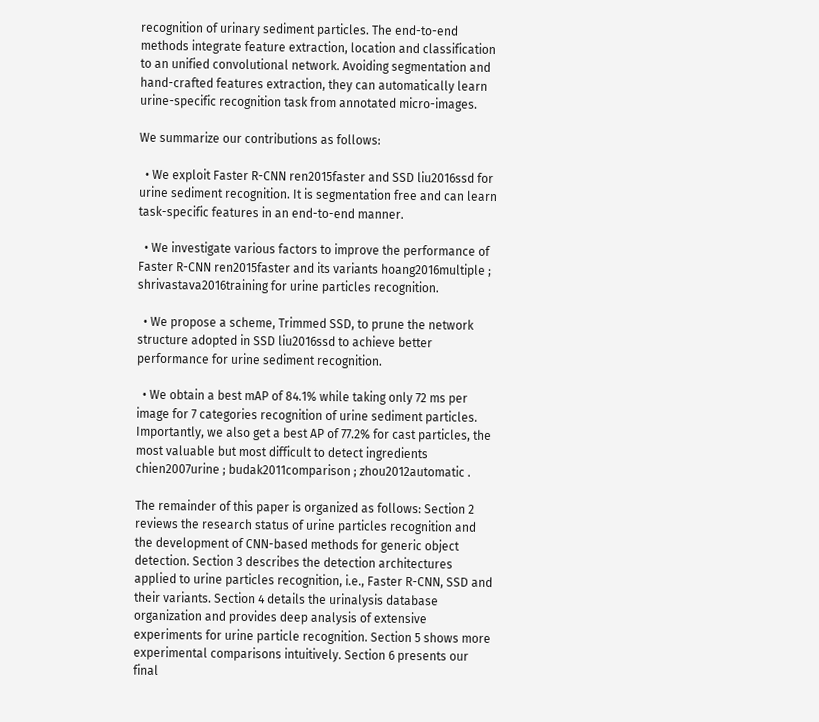recognition of urinary sediment particles. The end-to-end methods integrate feature extraction, location and classification to an unified convolutional network. Avoiding segmentation and hand-crafted features extraction, they can automatically learn urine-specific recognition task from annotated micro-images.

We summarize our contributions as follows:

  • We exploit Faster R-CNN ren2015faster and SSD liu2016ssd for urine sediment recognition. It is segmentation free and can learn task-specific features in an end-to-end manner.

  • We investigate various factors to improve the performance of Faster R-CNN ren2015faster and its variants hoang2016multiple ; shrivastava2016training for urine particles recognition.

  • We propose a scheme, Trimmed SSD, to prune the network structure adopted in SSD liu2016ssd to achieve better performance for urine sediment recognition.

  • We obtain a best mAP of 84.1% while taking only 72 ms per image for 7 categories recognition of urine sediment particles. Importantly, we also get a best AP of 77.2% for cast particles, the most valuable but most difficult to detect ingredients chien2007urine ; budak2011comparison ; zhou2012automatic .

The remainder of this paper is organized as follows: Section 2 reviews the research status of urine particles recognition and the development of CNN-based methods for generic object detection. Section 3 describes the detection architectures applied to urine particles recognition, i.e., Faster R-CNN, SSD and their variants. Section 4 details the urinalysis database organization and provides deep analysis of extensive experiments for urine particle recognition. Section 5 shows more experimental comparisons intuitively. Section 6 presents our final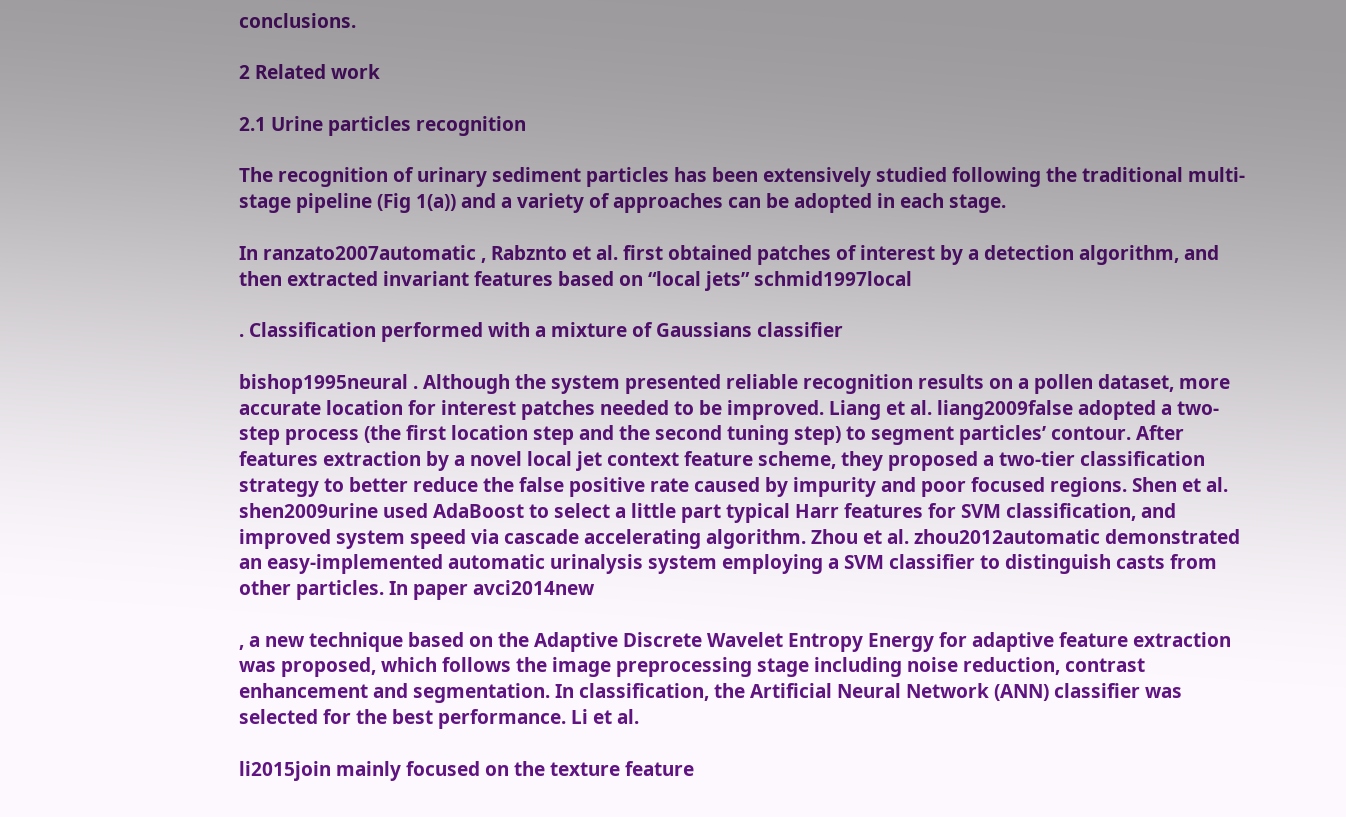conclusions.

2 Related work

2.1 Urine particles recognition

The recognition of urinary sediment particles has been extensively studied following the traditional multi-stage pipeline (Fig 1(a)) and a variety of approaches can be adopted in each stage.

In ranzato2007automatic , Rabznto et al. first obtained patches of interest by a detection algorithm, and then extracted invariant features based on “local jets” schmid1997local

. Classification performed with a mixture of Gaussians classifier

bishop1995neural . Although the system presented reliable recognition results on a pollen dataset, more accurate location for interest patches needed to be improved. Liang et al. liang2009false adopted a two-step process (the first location step and the second tuning step) to segment particles’ contour. After features extraction by a novel local jet context feature scheme, they proposed a two-tier classification strategy to better reduce the false positive rate caused by impurity and poor focused regions. Shen et al. shen2009urine used AdaBoost to select a little part typical Harr features for SVM classification, and improved system speed via cascade accelerating algorithm. Zhou et al. zhou2012automatic demonstrated an easy-implemented automatic urinalysis system employing a SVM classifier to distinguish casts from other particles. In paper avci2014new

, a new technique based on the Adaptive Discrete Wavelet Entropy Energy for adaptive feature extraction was proposed, which follows the image preprocessing stage including noise reduction, contrast enhancement and segmentation. In classification, the Artificial Neural Network (ANN) classifier was selected for the best performance. Li et al.

li2015join mainly focused on the texture feature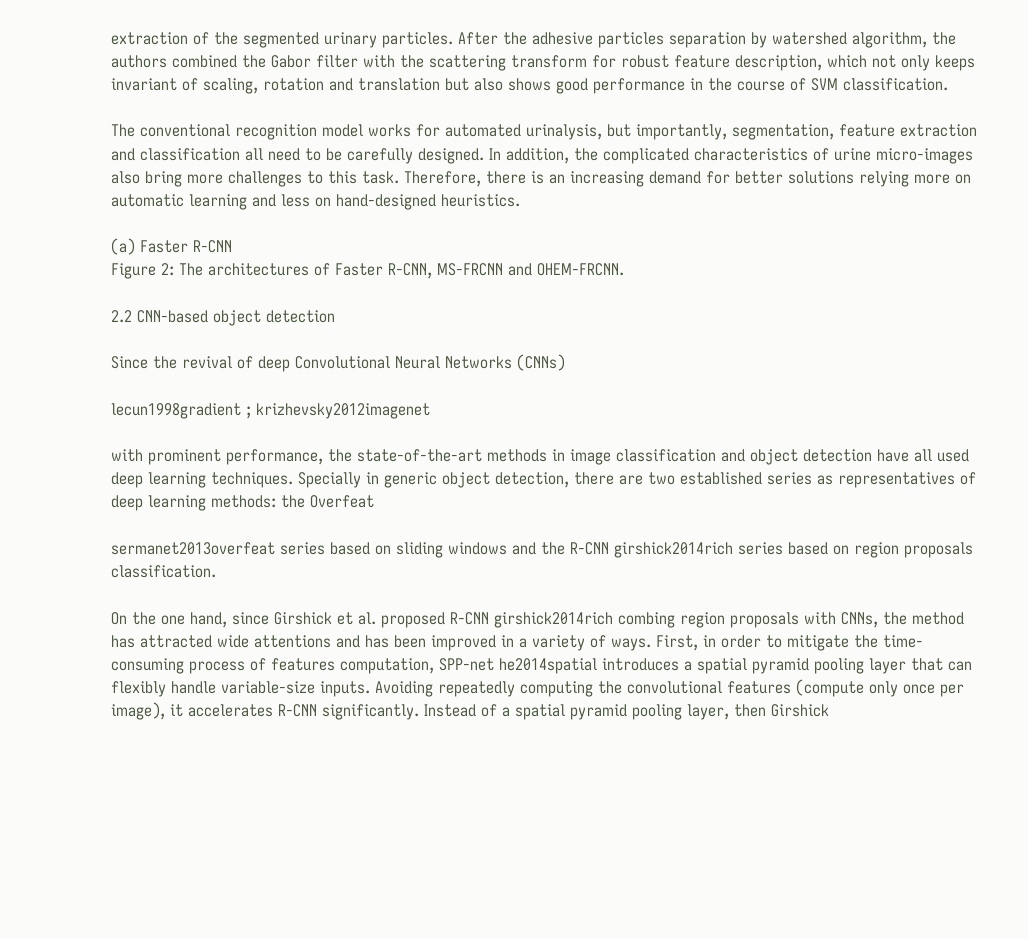extraction of the segmented urinary particles. After the adhesive particles separation by watershed algorithm, the authors combined the Gabor filter with the scattering transform for robust feature description, which not only keeps invariant of scaling, rotation and translation but also shows good performance in the course of SVM classification.

The conventional recognition model works for automated urinalysis, but importantly, segmentation, feature extraction and classification all need to be carefully designed. In addition, the complicated characteristics of urine micro-images also bring more challenges to this task. Therefore, there is an increasing demand for better solutions relying more on automatic learning and less on hand-designed heuristics.

(a) Faster R-CNN
Figure 2: The architectures of Faster R-CNN, MS-FRCNN and OHEM-FRCNN.

2.2 CNN-based object detection

Since the revival of deep Convolutional Neural Networks (CNNs)

lecun1998gradient ; krizhevsky2012imagenet

with prominent performance, the state-of-the-art methods in image classification and object detection have all used deep learning techniques. Specially in generic object detection, there are two established series as representatives of deep learning methods: the Overfeat

sermanet2013overfeat series based on sliding windows and the R-CNN girshick2014rich series based on region proposals classification.

On the one hand, since Girshick et al. proposed R-CNN girshick2014rich combing region proposals with CNNs, the method has attracted wide attentions and has been improved in a variety of ways. First, in order to mitigate the time-consuming process of features computation, SPP-net he2014spatial introduces a spatial pyramid pooling layer that can flexibly handle variable-size inputs. Avoiding repeatedly computing the convolutional features (compute only once per image), it accelerates R-CNN significantly. Instead of a spatial pyramid pooling layer, then Girshick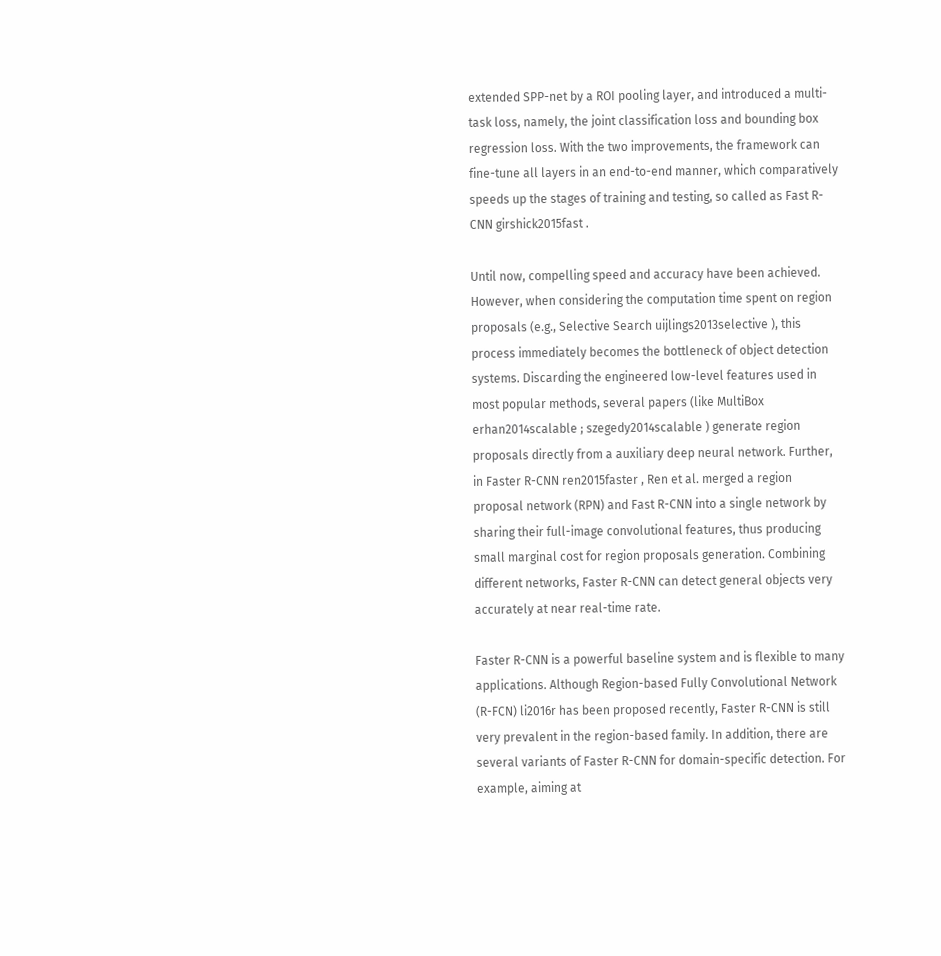extended SPP-net by a ROI pooling layer, and introduced a multi-task loss, namely, the joint classification loss and bounding box regression loss. With the two improvements, the framework can fine-tune all layers in an end-to-end manner, which comparatively speeds up the stages of training and testing, so called as Fast R-CNN girshick2015fast .

Until now, compelling speed and accuracy have been achieved. However, when considering the computation time spent on region proposals (e.g., Selective Search uijlings2013selective ), this process immediately becomes the bottleneck of object detection systems. Discarding the engineered low-level features used in most popular methods, several papers (like MultiBox erhan2014scalable ; szegedy2014scalable ) generate region proposals directly from a auxiliary deep neural network. Further, in Faster R-CNN ren2015faster , Ren et al. merged a region proposal network (RPN) and Fast R-CNN into a single network by sharing their full-image convolutional features, thus producing small marginal cost for region proposals generation. Combining different networks, Faster R-CNN can detect general objects very accurately at near real-time rate.

Faster R-CNN is a powerful baseline system and is flexible to many applications. Although Region-based Fully Convolutional Network (R-FCN) li2016r has been proposed recently, Faster R-CNN is still very prevalent in the region-based family. In addition, there are several variants of Faster R-CNN for domain-specific detection. For example, aiming at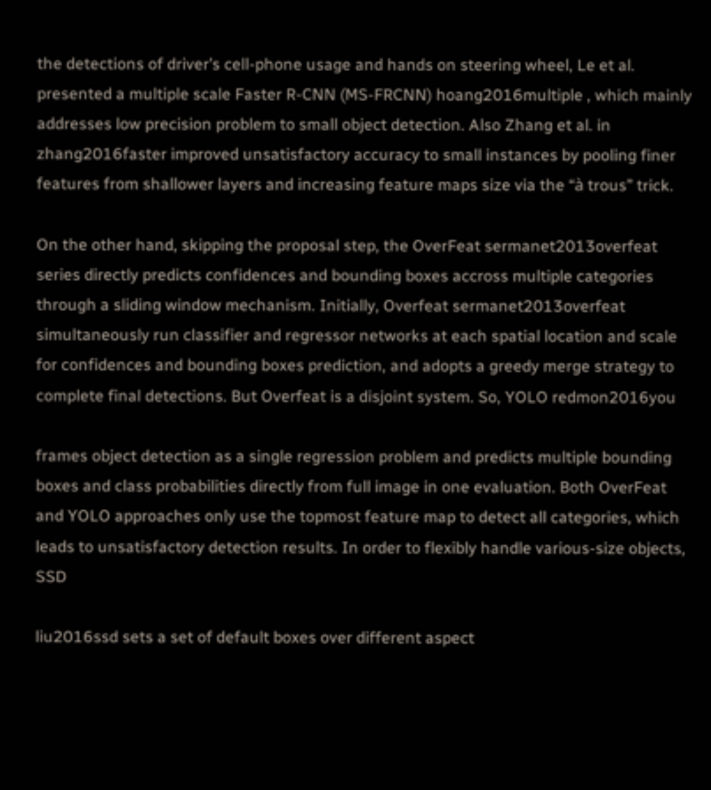the detections of driver’s cell-phone usage and hands on steering wheel, Le et al. presented a multiple scale Faster R-CNN (MS-FRCNN) hoang2016multiple , which mainly addresses low precision problem to small object detection. Also Zhang et al. in zhang2016faster improved unsatisfactory accuracy to small instances by pooling finer features from shallower layers and increasing feature maps size via the “à trous” trick.

On the other hand, skipping the proposal step, the OverFeat sermanet2013overfeat series directly predicts confidences and bounding boxes accross multiple categories through a sliding window mechanism. Initially, Overfeat sermanet2013overfeat simultaneously run classifier and regressor networks at each spatial location and scale for confidences and bounding boxes prediction, and adopts a greedy merge strategy to complete final detections. But Overfeat is a disjoint system. So, YOLO redmon2016you

frames object detection as a single regression problem and predicts multiple bounding boxes and class probabilities directly from full image in one evaluation. Both OverFeat and YOLO approaches only use the topmost feature map to detect all categories, which leads to unsatisfactory detection results. In order to flexibly handle various-size objects, SSD

liu2016ssd sets a set of default boxes over different aspect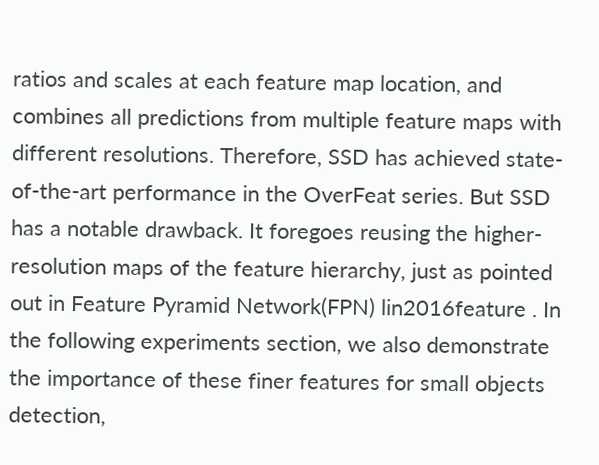ratios and scales at each feature map location, and combines all predictions from multiple feature maps with different resolutions. Therefore, SSD has achieved state-of-the-art performance in the OverFeat series. But SSD has a notable drawback. It foregoes reusing the higher-resolution maps of the feature hierarchy, just as pointed out in Feature Pyramid Network(FPN) lin2016feature . In the following experiments section, we also demonstrate the importance of these finer features for small objects detection,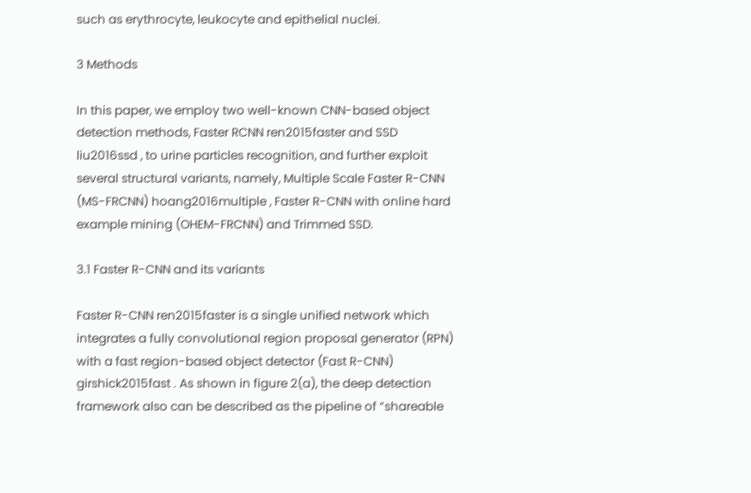such as erythrocyte, leukocyte and epithelial nuclei.

3 Methods

In this paper, we employ two well-known CNN-based object detection methods, Faster RCNN ren2015faster and SSD liu2016ssd , to urine particles recognition, and further exploit several structural variants, namely, Multiple Scale Faster R-CNN (MS-FRCNN) hoang2016multiple , Faster R-CNN with online hard example mining (OHEM-FRCNN) and Trimmed SSD.

3.1 Faster R-CNN and its variants

Faster R-CNN ren2015faster is a single unified network which integrates a fully convolutional region proposal generator (RPN) with a fast region-based object detector (Fast R-CNN) girshick2015fast . As shown in figure 2(a), the deep detection framework also can be described as the pipeline of “shareable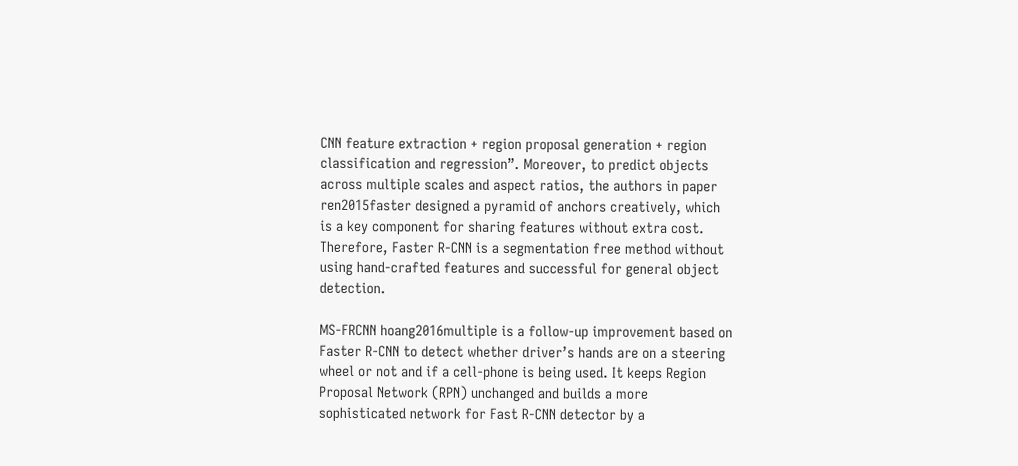CNN feature extraction + region proposal generation + region classification and regression”. Moreover, to predict objects across multiple scales and aspect ratios, the authors in paper ren2015faster designed a pyramid of anchors creatively, which is a key component for sharing features without extra cost. Therefore, Faster R-CNN is a segmentation free method without using hand-crafted features and successful for general object detection.

MS-FRCNN hoang2016multiple is a follow-up improvement based on Faster R-CNN to detect whether driver’s hands are on a steering wheel or not and if a cell-phone is being used. It keeps Region Proposal Network (RPN) unchanged and builds a more sophisticated network for Fast R-CNN detector by a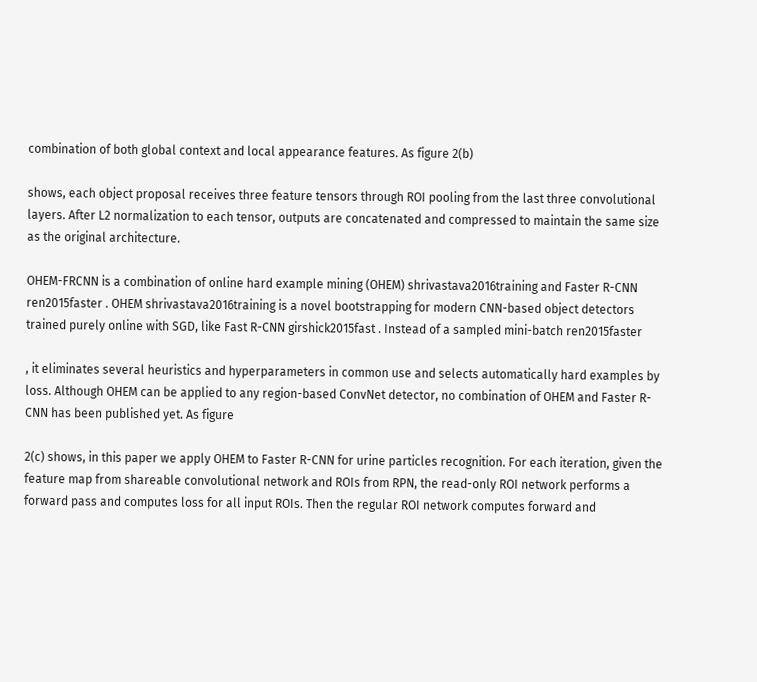combination of both global context and local appearance features. As figure 2(b)

shows, each object proposal receives three feature tensors through ROI pooling from the last three convolutional layers. After L2 normalization to each tensor, outputs are concatenated and compressed to maintain the same size as the original architecture.

OHEM-FRCNN is a combination of online hard example mining (OHEM) shrivastava2016training and Faster R-CNN ren2015faster . OHEM shrivastava2016training is a novel bootstrapping for modern CNN-based object detectors trained purely online with SGD, like Fast R-CNN girshick2015fast . Instead of a sampled mini-batch ren2015faster

, it eliminates several heuristics and hyperparameters in common use and selects automatically hard examples by loss. Although OHEM can be applied to any region-based ConvNet detector, no combination of OHEM and Faster R-CNN has been published yet. As figure

2(c) shows, in this paper we apply OHEM to Faster R-CNN for urine particles recognition. For each iteration, given the feature map from shareable convolutional network and ROIs from RPN, the read-only ROI network performs a forward pass and computes loss for all input ROIs. Then the regular ROI network computes forward and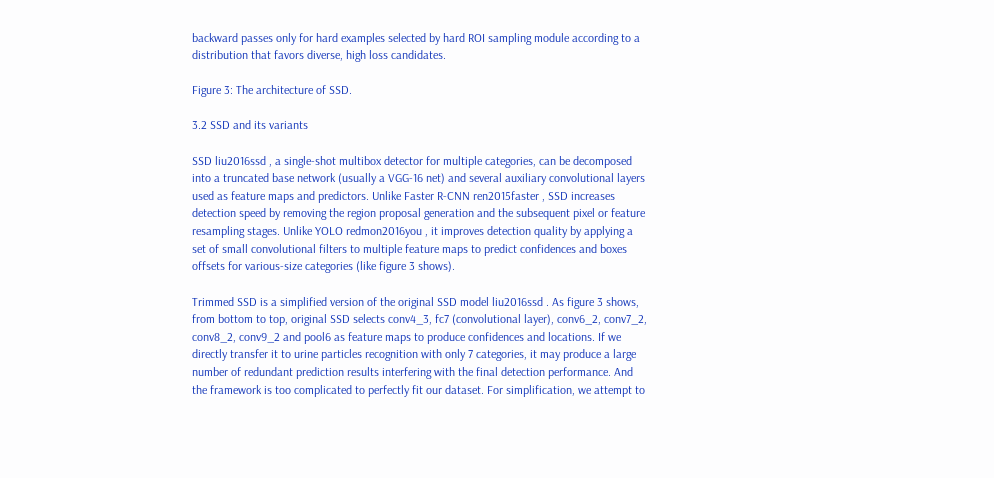backward passes only for hard examples selected by hard ROI sampling module according to a distribution that favors diverse, high loss candidates.

Figure 3: The architecture of SSD.

3.2 SSD and its variants

SSD liu2016ssd , a single-shot multibox detector for multiple categories, can be decomposed into a truncated base network (usually a VGG-16 net) and several auxiliary convolutional layers used as feature maps and predictors. Unlike Faster R-CNN ren2015faster , SSD increases detection speed by removing the region proposal generation and the subsequent pixel or feature resampling stages. Unlike YOLO redmon2016you , it improves detection quality by applying a set of small convolutional filters to multiple feature maps to predict confidences and boxes offsets for various-size categories (like figure 3 shows).

Trimmed SSD is a simplified version of the original SSD model liu2016ssd . As figure 3 shows, from bottom to top, original SSD selects conv4_3, fc7 (convolutional layer), conv6_2, conv7_2, conv8_2, conv9_2 and pool6 as feature maps to produce confidences and locations. If we directly transfer it to urine particles recognition with only 7 categories, it may produce a large number of redundant prediction results interfering with the final detection performance. And the framework is too complicated to perfectly fit our dataset. For simplification, we attempt to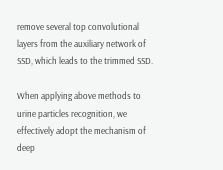remove several top convolutional layers from the auxiliary network of SSD, which leads to the trimmed SSD.

When applying above methods to urine particles recognition, we effectively adopt the mechanism of deep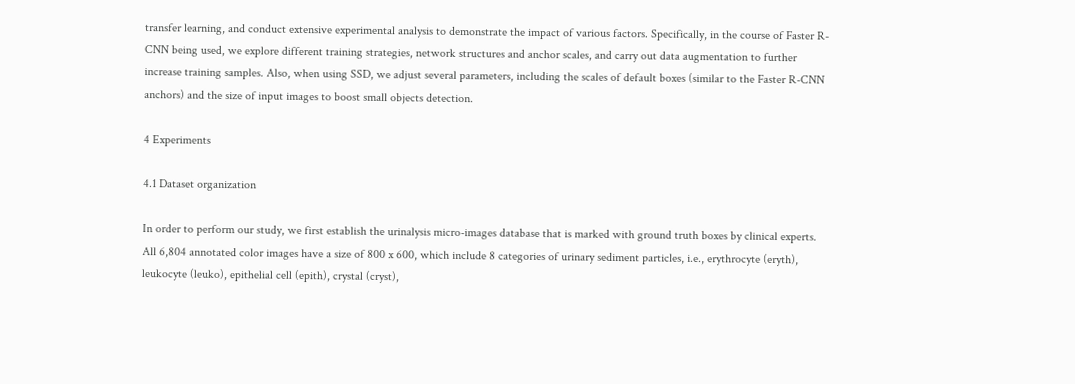transfer learning, and conduct extensive experimental analysis to demonstrate the impact of various factors. Specifically, in the course of Faster R-CNN being used, we explore different training strategies, network structures and anchor scales, and carry out data augmentation to further increase training samples. Also, when using SSD, we adjust several parameters, including the scales of default boxes (similar to the Faster R-CNN anchors) and the size of input images to boost small objects detection.

4 Experiments

4.1 Dataset organization

In order to perform our study, we first establish the urinalysis micro-images database that is marked with ground truth boxes by clinical experts. All 6,804 annotated color images have a size of 800 x 600, which include 8 categories of urinary sediment particles, i.e., erythrocyte (eryth), leukocyte (leuko), epithelial cell (epith), crystal (cryst),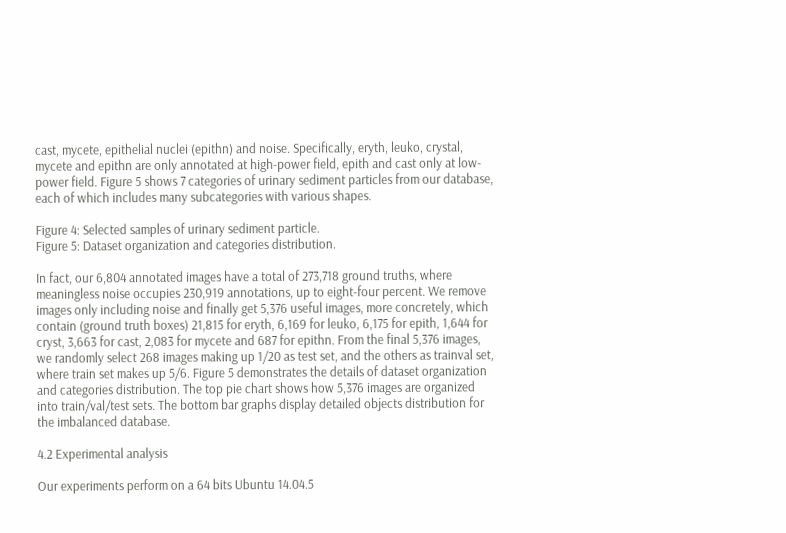cast, mycete, epithelial nuclei (epithn) and noise. Specifically, eryth, leuko, crystal, mycete and epithn are only annotated at high-power field, epith and cast only at low-power field. Figure 5 shows 7 categories of urinary sediment particles from our database, each of which includes many subcategories with various shapes.

Figure 4: Selected samples of urinary sediment particle.
Figure 5: Dataset organization and categories distribution.

In fact, our 6,804 annotated images have a total of 273,718 ground truths, where meaningless noise occupies 230,919 annotations, up to eight-four percent. We remove images only including noise and finally get 5,376 useful images, more concretely, which contain (ground truth boxes) 21,815 for eryth, 6,169 for leuko, 6,175 for epith, 1,644 for cryst, 3,663 for cast, 2,083 for mycete and 687 for epithn. From the final 5,376 images, we randomly select 268 images making up 1/20 as test set, and the others as trainval set, where train set makes up 5/6. Figure 5 demonstrates the details of dataset organization and categories distribution. The top pie chart shows how 5,376 images are organized into train/val/test sets. The bottom bar graphs display detailed objects distribution for the imbalanced database.

4.2 Experimental analysis

Our experiments perform on a 64 bits Ubuntu 14.04.5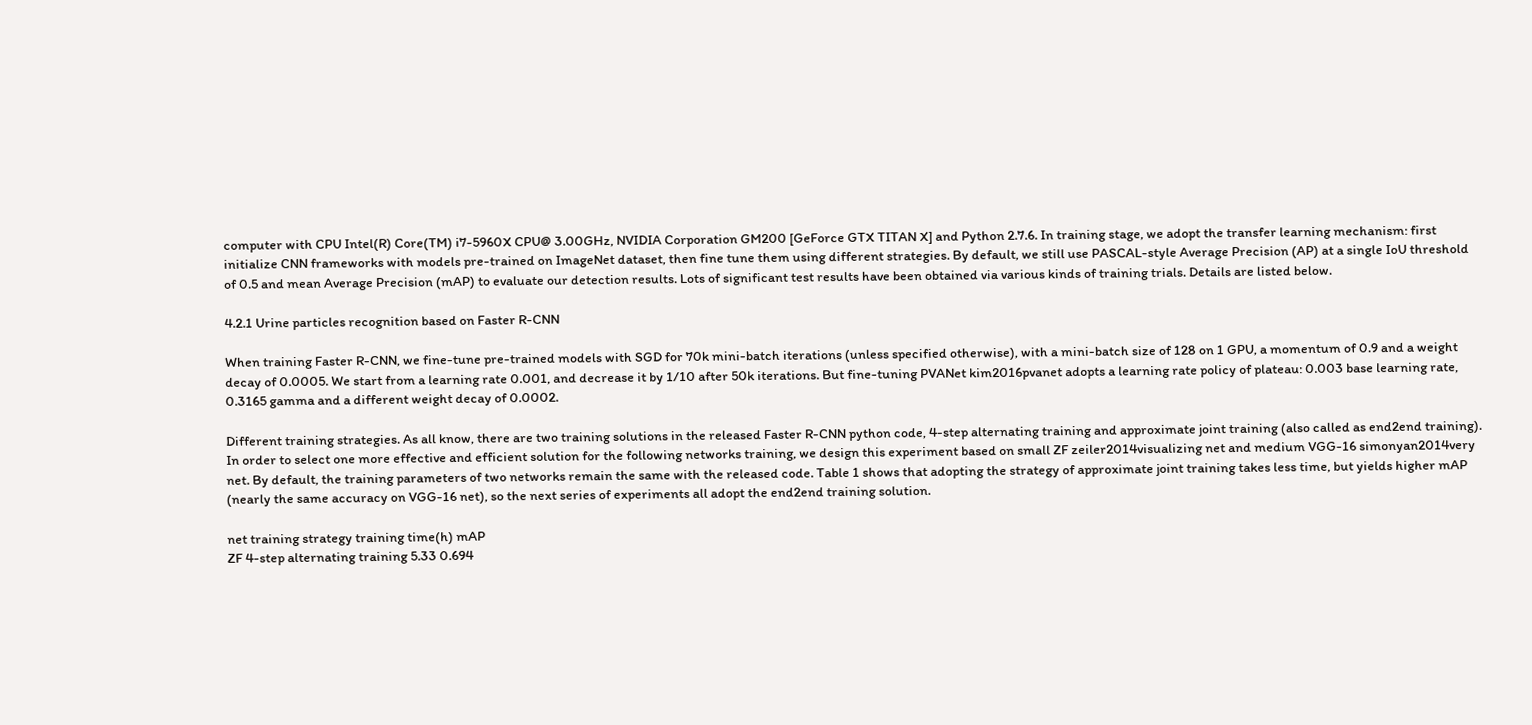computer with CPU Intel(R) Core(TM) i7-5960X CPU@ 3.00GHz, NVIDIA Corporation GM200 [GeForce GTX TITAN X] and Python 2.7.6. In training stage, we adopt the transfer learning mechanism: first initialize CNN frameworks with models pre-trained on ImageNet dataset, then fine tune them using different strategies. By default, we still use PASCAL-style Average Precision (AP) at a single IoU threshold of 0.5 and mean Average Precision (mAP) to evaluate our detection results. Lots of significant test results have been obtained via various kinds of training trials. Details are listed below.

4.2.1 Urine particles recognition based on Faster R-CNN

When training Faster R-CNN, we fine-tune pre-trained models with SGD for 70k mini-batch iterations (unless specified otherwise), with a mini-batch size of 128 on 1 GPU, a momentum of 0.9 and a weight decay of 0.0005. We start from a learning rate 0.001, and decrease it by 1/10 after 50k iterations. But fine-tuning PVANet kim2016pvanet adopts a learning rate policy of plateau: 0.003 base learning rate, 0.3165 gamma and a different weight decay of 0.0002.

Different training strategies. As all know, there are two training solutions in the released Faster R-CNN python code, 4-step alternating training and approximate joint training (also called as end2end training). In order to select one more effective and efficient solution for the following networks training, we design this experiment based on small ZF zeiler2014visualizing net and medium VGG-16 simonyan2014very net. By default, the training parameters of two networks remain the same with the released code. Table 1 shows that adopting the strategy of approximate joint training takes less time, but yields higher mAP (nearly the same accuracy on VGG-16 net), so the next series of experiments all adopt the end2end training solution.

net training strategy training time(h) mAP
ZF 4-step alternating training 5.33 0.694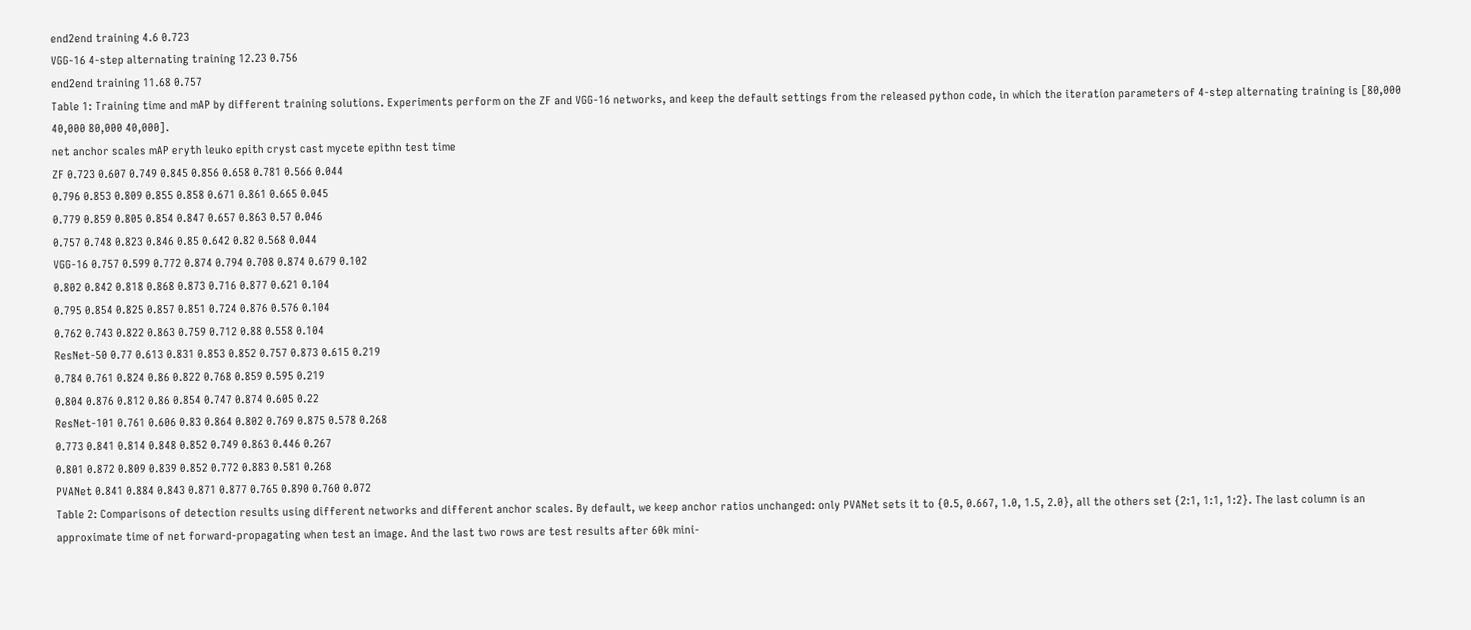end2end training 4.6 0.723
VGG-16 4-step alternating training 12.23 0.756
end2end training 11.68 0.757
Table 1: Training time and mAP by different training solutions. Experiments perform on the ZF and VGG-16 networks, and keep the default settings from the released python code, in which the iteration parameters of 4-step alternating training is [80,000 40,000 80,000 40,000].
net anchor scales mAP eryth leuko epith cryst cast mycete epithn test time
ZF 0.723 0.607 0.749 0.845 0.856 0.658 0.781 0.566 0.044
0.796 0.853 0.809 0.855 0.858 0.671 0.861 0.665 0.045
0.779 0.859 0.805 0.854 0.847 0.657 0.863 0.57 0.046
0.757 0.748 0.823 0.846 0.85 0.642 0.82 0.568 0.044
VGG-16 0.757 0.599 0.772 0.874 0.794 0.708 0.874 0.679 0.102
0.802 0.842 0.818 0.868 0.873 0.716 0.877 0.621 0.104
0.795 0.854 0.825 0.857 0.851 0.724 0.876 0.576 0.104
0.762 0.743 0.822 0.863 0.759 0.712 0.88 0.558 0.104
ResNet-50 0.77 0.613 0.831 0.853 0.852 0.757 0.873 0.615 0.219
0.784 0.761 0.824 0.86 0.822 0.768 0.859 0.595 0.219
0.804 0.876 0.812 0.86 0.854 0.747 0.874 0.605 0.22
ResNet-101 0.761 0.606 0.83 0.864 0.802 0.769 0.875 0.578 0.268
0.773 0.841 0.814 0.848 0.852 0.749 0.863 0.446 0.267
0.801 0.872 0.809 0.839 0.852 0.772 0.883 0.581 0.268
PVANet 0.841 0.884 0.843 0.871 0.877 0.765 0.890 0.760 0.072
Table 2: Comparisons of detection results using different networks and different anchor scales. By default, we keep anchor ratios unchanged: only PVANet sets it to {0.5, 0.667, 1.0, 1.5, 2.0}, all the others set {2:1, 1:1, 1:2}. The last column is an approximate time of net forward-propagating when test an image. And the last two rows are test results after 60k mini-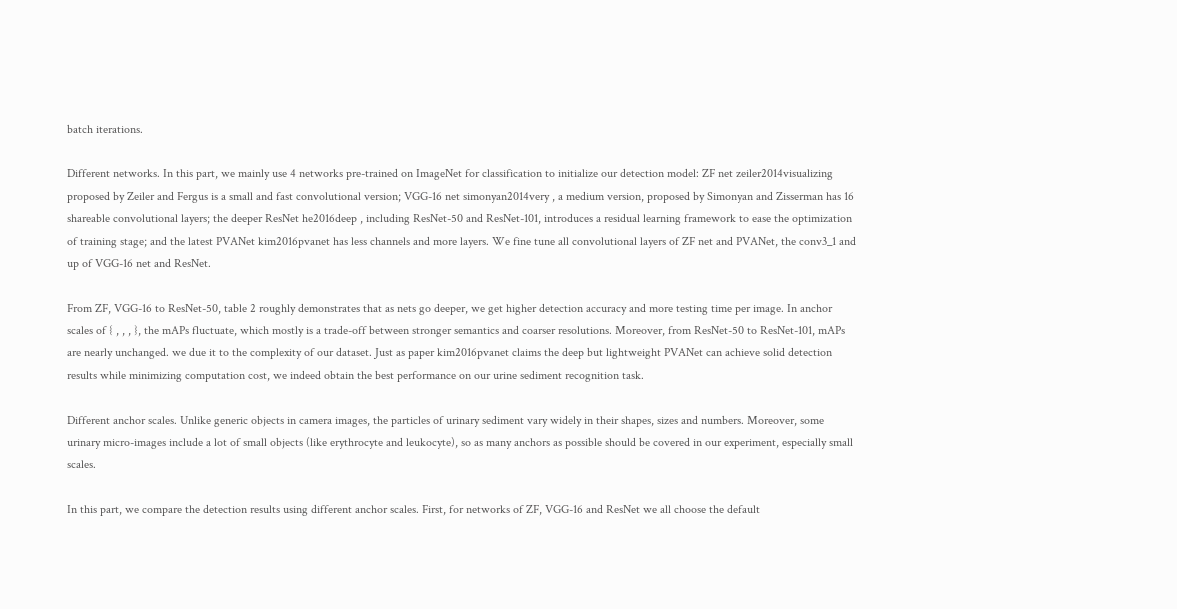batch iterations.

Different networks. In this part, we mainly use 4 networks pre-trained on ImageNet for classification to initialize our detection model: ZF net zeiler2014visualizing proposed by Zeiler and Fergus is a small and fast convolutional version; VGG-16 net simonyan2014very , a medium version, proposed by Simonyan and Zisserman has 16 shareable convolutional layers; the deeper ResNet he2016deep , including ResNet-50 and ResNet-101, introduces a residual learning framework to ease the optimization of training stage; and the latest PVANet kim2016pvanet has less channels and more layers. We fine tune all convolutional layers of ZF net and PVANet, the conv3_1 and up of VGG-16 net and ResNet.

From ZF, VGG-16 to ResNet-50, table 2 roughly demonstrates that as nets go deeper, we get higher detection accuracy and more testing time per image. In anchor scales of { , , , }, the mAPs fluctuate, which mostly is a trade-off between stronger semantics and coarser resolutions. Moreover, from ResNet-50 to ResNet-101, mAPs are nearly unchanged. we due it to the complexity of our dataset. Just as paper kim2016pvanet claims the deep but lightweight PVANet can achieve solid detection results while minimizing computation cost, we indeed obtain the best performance on our urine sediment recognition task.

Different anchor scales. Unlike generic objects in camera images, the particles of urinary sediment vary widely in their shapes, sizes and numbers. Moreover, some urinary micro-images include a lot of small objects (like erythrocyte and leukocyte), so as many anchors as possible should be covered in our experiment, especially small scales.

In this part, we compare the detection results using different anchor scales. First, for networks of ZF, VGG-16 and ResNet we all choose the default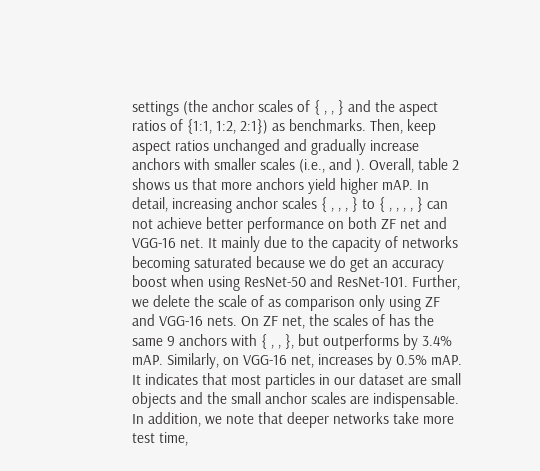settings (the anchor scales of { , , } and the aspect ratios of {1:1, 1:2, 2:1}) as benchmarks. Then, keep aspect ratios unchanged and gradually increase anchors with smaller scales (i.e., and ). Overall, table 2 shows us that more anchors yield higher mAP. In detail, increasing anchor scales { , , , } to { , , , , } can not achieve better performance on both ZF net and VGG-16 net. It mainly due to the capacity of networks becoming saturated because we do get an accuracy boost when using ResNet-50 and ResNet-101. Further, we delete the scale of as comparison only using ZF and VGG-16 nets. On ZF net, the scales of has the same 9 anchors with { , , }, but outperforms by 3.4% mAP. Similarly, on VGG-16 net, increases by 0.5% mAP. It indicates that most particles in our dataset are small objects and the small anchor scales are indispensable. In addition, we note that deeper networks take more test time,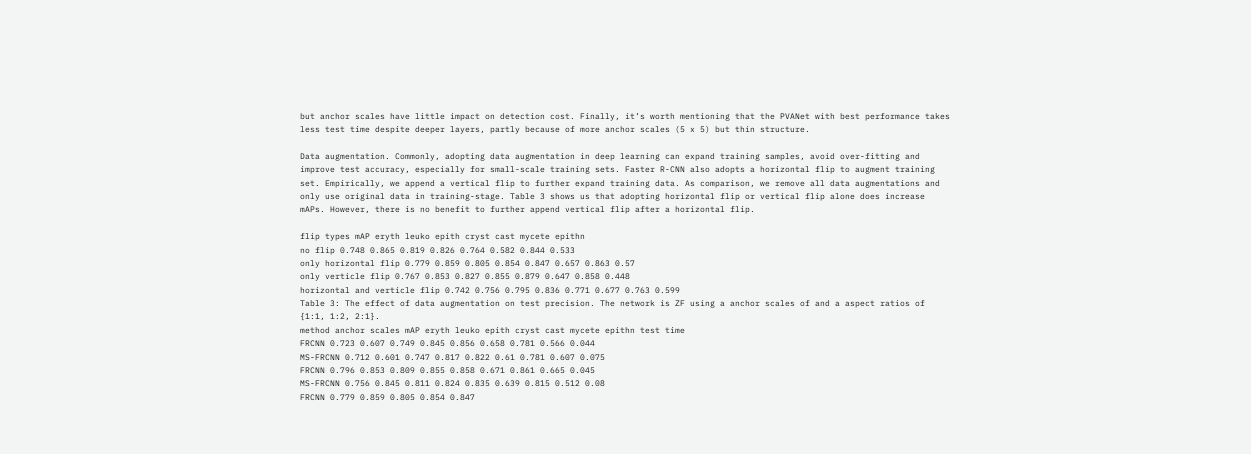but anchor scales have little impact on detection cost. Finally, it’s worth mentioning that the PVANet with best performance takes less test time despite deeper layers, partly because of more anchor scales (5 x 5) but thin structure.

Data augmentation. Commonly, adopting data augmentation in deep learning can expand training samples, avoid over-fitting and improve test accuracy, especially for small-scale training sets. Faster R-CNN also adopts a horizontal flip to augment training set. Empirically, we append a vertical flip to further expand training data. As comparison, we remove all data augmentations and only use original data in training-stage. Table 3 shows us that adopting horizontal flip or vertical flip alone does increase mAPs. However, there is no benefit to further append vertical flip after a horizontal flip.

flip types mAP eryth leuko epith cryst cast mycete epithn
no flip 0.748 0.865 0.819 0.826 0.764 0.582 0.844 0.533
only horizontal flip 0.779 0.859 0.805 0.854 0.847 0.657 0.863 0.57
only verticle flip 0.767 0.853 0.827 0.855 0.879 0.647 0.858 0.448
horizontal and verticle flip 0.742 0.756 0.795 0.836 0.771 0.677 0.763 0.599
Table 3: The effect of data augmentation on test precision. The network is ZF using a anchor scales of and a aspect ratios of {1:1, 1:2, 2:1}.
method anchor scales mAP eryth leuko epith cryst cast mycete epithn test time
FRCNN 0.723 0.607 0.749 0.845 0.856 0.658 0.781 0.566 0.044
MS-FRCNN 0.712 0.601 0.747 0.817 0.822 0.61 0.781 0.607 0.075
FRCNN 0.796 0.853 0.809 0.855 0.858 0.671 0.861 0.665 0.045
MS-FRCNN 0.756 0.845 0.811 0.824 0.835 0.639 0.815 0.512 0.08
FRCNN 0.779 0.859 0.805 0.854 0.847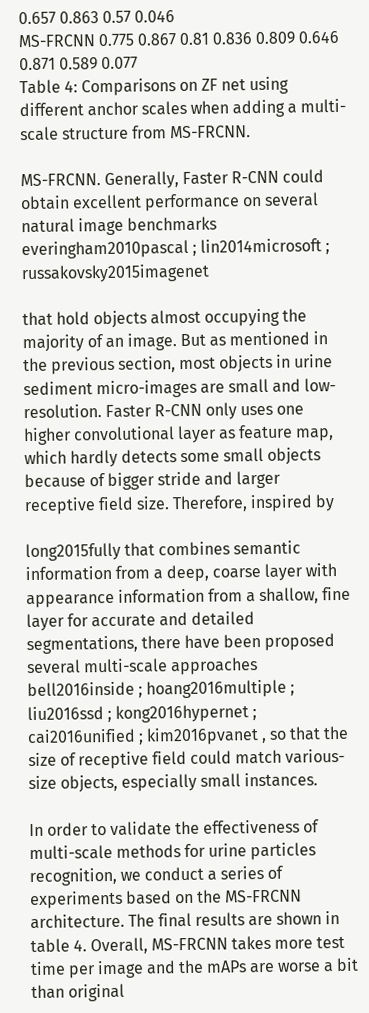0.657 0.863 0.57 0.046
MS-FRCNN 0.775 0.867 0.81 0.836 0.809 0.646 0.871 0.589 0.077
Table 4: Comparisons on ZF net using different anchor scales when adding a multi-scale structure from MS-FRCNN.

MS-FRCNN. Generally, Faster R-CNN could obtain excellent performance on several natural image benchmarks everingham2010pascal ; lin2014microsoft ; russakovsky2015imagenet

that hold objects almost occupying the majority of an image. But as mentioned in the previous section, most objects in urine sediment micro-images are small and low-resolution. Faster R-CNN only uses one higher convolutional layer as feature map, which hardly detects some small objects because of bigger stride and larger receptive field size. Therefore, inspired by

long2015fully that combines semantic information from a deep, coarse layer with appearance information from a shallow, fine layer for accurate and detailed segmentations, there have been proposed several multi-scale approaches bell2016inside ; hoang2016multiple ; liu2016ssd ; kong2016hypernet ; cai2016unified ; kim2016pvanet , so that the size of receptive field could match various-size objects, especially small instances.

In order to validate the effectiveness of multi-scale methods for urine particles recognition, we conduct a series of experiments based on the MS-FRCNN architecture. The final results are shown in table 4. Overall, MS-FRCNN takes more test time per image and the mAPs are worse a bit than original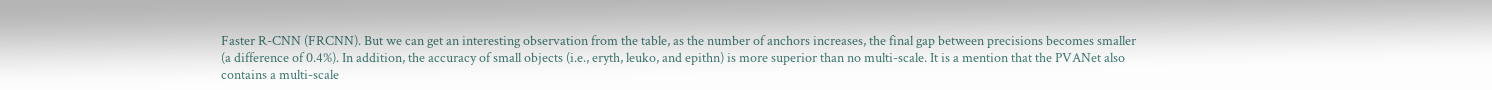Faster R-CNN (FRCNN). But we can get an interesting observation from the table, as the number of anchors increases, the final gap between precisions becomes smaller (a difference of 0.4%). In addition, the accuracy of small objects (i.e., eryth, leuko, and epithn) is more superior than no multi-scale. It is a mention that the PVANet also contains a multi-scale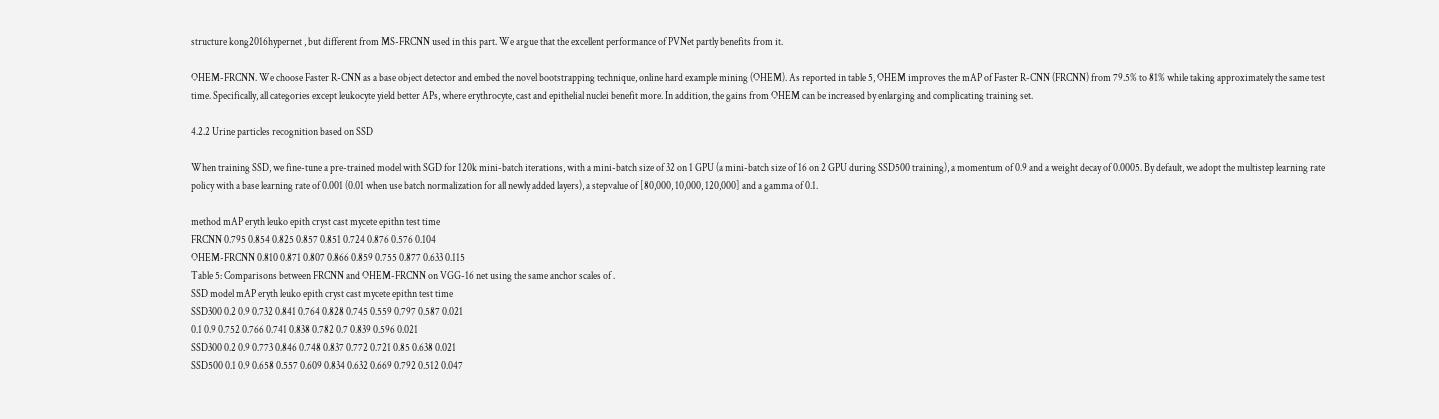structure kong2016hypernet , but different from MS-FRCNN used in this part. We argue that the excellent performance of PVNet partly benefits from it.

OHEM-FRCNN. We choose Faster R-CNN as a base object detector and embed the novel bootstrapping technique, online hard example mining (OHEM). As reported in table 5, OHEM improves the mAP of Faster R-CNN (FRCNN) from 79.5% to 81% while taking approximately the same test time. Specifically, all categories except leukocyte yield better APs, where erythrocyte, cast and epithelial nuclei benefit more. In addition, the gains from OHEM can be increased by enlarging and complicating training set.

4.2.2 Urine particles recognition based on SSD

When training SSD, we fine-tune a pre-trained model with SGD for 120k mini-batch iterations, with a mini-batch size of 32 on 1 GPU (a mini-batch size of 16 on 2 GPU during SSD500 training), a momentum of 0.9 and a weight decay of 0.0005. By default, we adopt the multistep learning rate policy with a base learning rate of 0.001 (0.01 when use batch normalization for all newly added layers), a stepvalue of [80,000, 10,000, 120,000] and a gamma of 0.1.

method mAP eryth leuko epith cryst cast mycete epithn test time
FRCNN 0.795 0.854 0.825 0.857 0.851 0.724 0.876 0.576 0.104
OHEM-FRCNN 0.810 0.871 0.807 0.866 0.859 0.755 0.877 0.633 0.115
Table 5: Comparisons between FRCNN and OHEM-FRCNN on VGG-16 net using the same anchor scales of .
SSD model mAP eryth leuko epith cryst cast mycete epithn test time
SSD300 0.2 0.9 0.732 0.841 0.764 0.828 0.745 0.559 0.797 0.587 0.021
0.1 0.9 0.752 0.766 0.741 0.838 0.782 0.7 0.839 0.596 0.021
SSD300 0.2 0.9 0.773 0.846 0.748 0.837 0.772 0.721 0.85 0.638 0.021
SSD500 0.1 0.9 0.658 0.557 0.609 0.834 0.632 0.669 0.792 0.512 0.047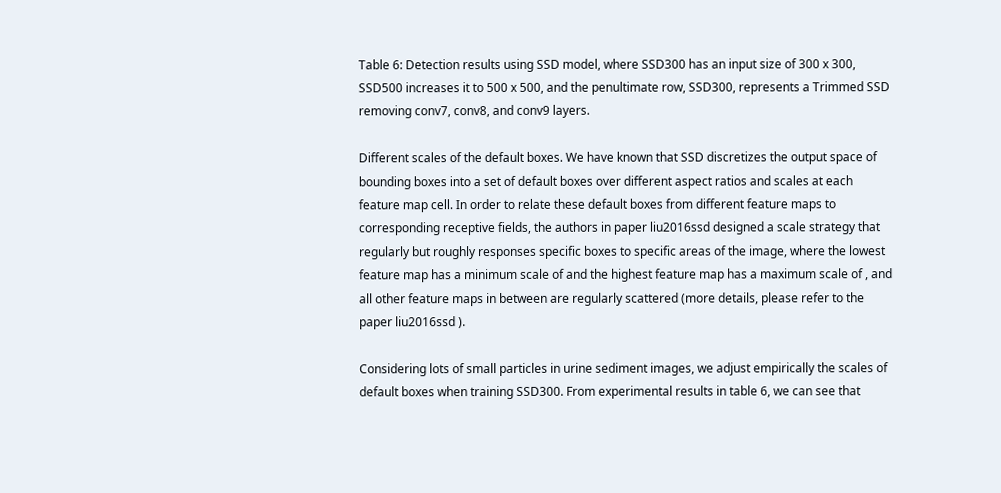Table 6: Detection results using SSD model, where SSD300 has an input size of 300 x 300, SSD500 increases it to 500 x 500, and the penultimate row, SSD300, represents a Trimmed SSD removing conv7, conv8, and conv9 layers.

Different scales of the default boxes. We have known that SSD discretizes the output space of bounding boxes into a set of default boxes over different aspect ratios and scales at each feature map cell. In order to relate these default boxes from different feature maps to corresponding receptive fields, the authors in paper liu2016ssd designed a scale strategy that regularly but roughly responses specific boxes to specific areas of the image, where the lowest feature map has a minimum scale of and the highest feature map has a maximum scale of , and all other feature maps in between are regularly scattered (more details, please refer to the paper liu2016ssd ).

Considering lots of small particles in urine sediment images, we adjust empirically the scales of default boxes when training SSD300. From experimental results in table 6, we can see that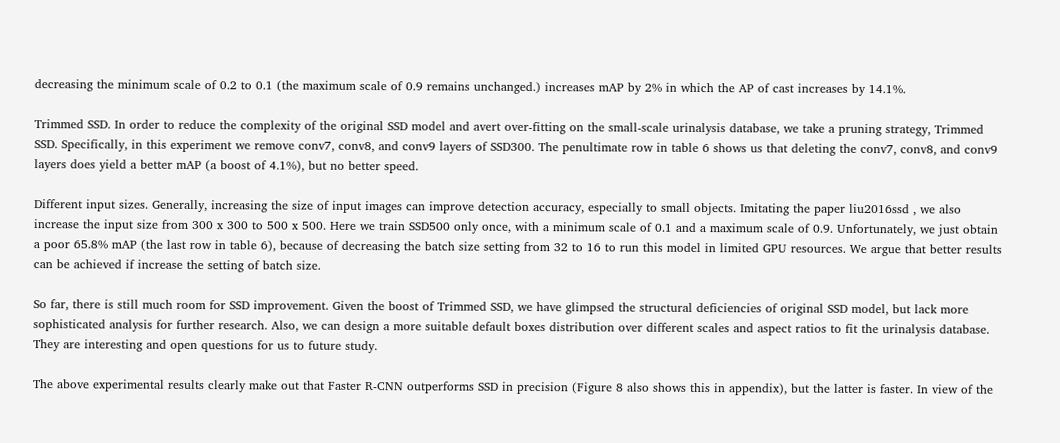decreasing the minimum scale of 0.2 to 0.1 (the maximum scale of 0.9 remains unchanged.) increases mAP by 2% in which the AP of cast increases by 14.1%.

Trimmed SSD. In order to reduce the complexity of the original SSD model and avert over-fitting on the small-scale urinalysis database, we take a pruning strategy, Trimmed SSD. Specifically, in this experiment we remove conv7, conv8, and conv9 layers of SSD300. The penultimate row in table 6 shows us that deleting the conv7, conv8, and conv9 layers does yield a better mAP (a boost of 4.1%), but no better speed.

Different input sizes. Generally, increasing the size of input images can improve detection accuracy, especially to small objects. Imitating the paper liu2016ssd , we also increase the input size from 300 x 300 to 500 x 500. Here we train SSD500 only once, with a minimum scale of 0.1 and a maximum scale of 0.9. Unfortunately, we just obtain a poor 65.8% mAP (the last row in table 6), because of decreasing the batch size setting from 32 to 16 to run this model in limited GPU resources. We argue that better results can be achieved if increase the setting of batch size.

So far, there is still much room for SSD improvement. Given the boost of Trimmed SSD, we have glimpsed the structural deficiencies of original SSD model, but lack more sophisticated analysis for further research. Also, we can design a more suitable default boxes distribution over different scales and aspect ratios to fit the urinalysis database. They are interesting and open questions for us to future study.

The above experimental results clearly make out that Faster R-CNN outperforms SSD in precision (Figure 8 also shows this in appendix), but the latter is faster. In view of the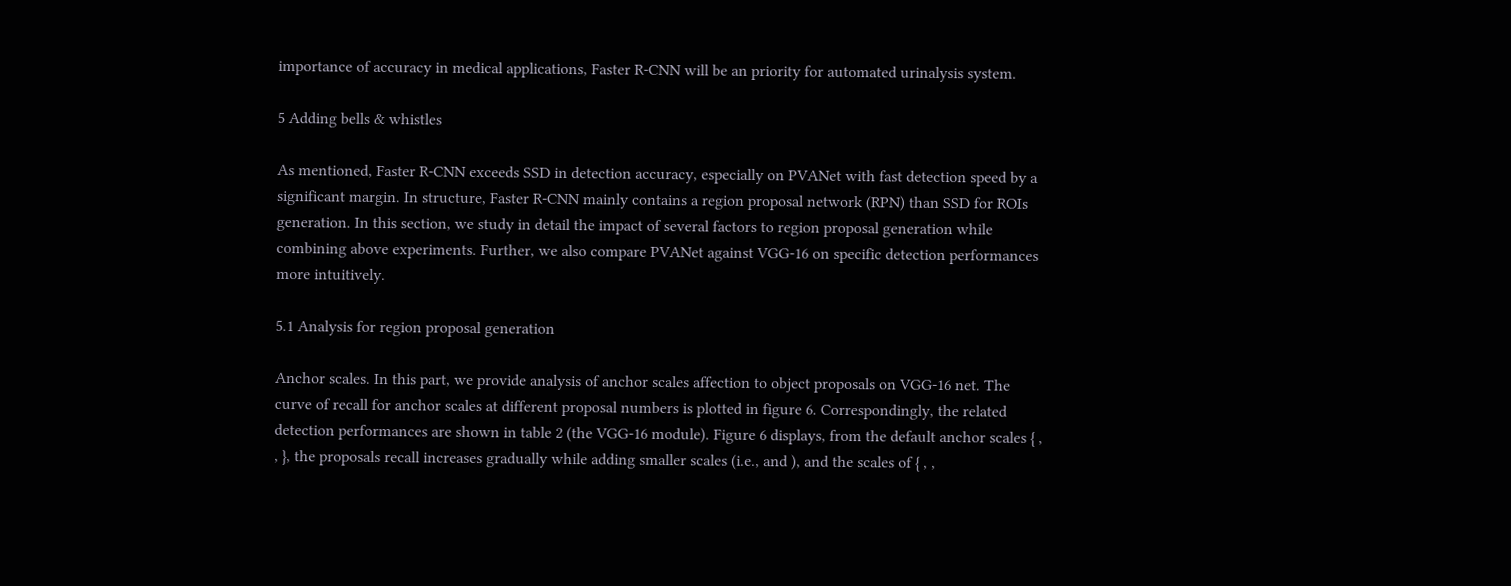importance of accuracy in medical applications, Faster R-CNN will be an priority for automated urinalysis system.

5 Adding bells & whistles

As mentioned, Faster R-CNN exceeds SSD in detection accuracy, especially on PVANet with fast detection speed by a significant margin. In structure, Faster R-CNN mainly contains a region proposal network (RPN) than SSD for ROIs generation. In this section, we study in detail the impact of several factors to region proposal generation while combining above experiments. Further, we also compare PVANet against VGG-16 on specific detection performances more intuitively.

5.1 Analysis for region proposal generation

Anchor scales. In this part, we provide analysis of anchor scales affection to object proposals on VGG-16 net. The curve of recall for anchor scales at different proposal numbers is plotted in figure 6. Correspondingly, the related detection performances are shown in table 2 (the VGG-16 module). Figure 6 displays, from the default anchor scales { , , }, the proposals recall increases gradually while adding smaller scales (i.e., and ), and the scales of { , ,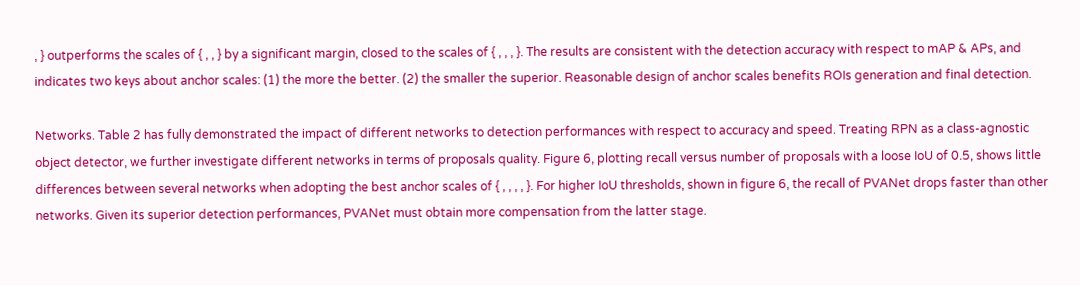, } outperforms the scales of { , , } by a significant margin, closed to the scales of { , , , }. The results are consistent with the detection accuracy with respect to mAP & APs, and indicates two keys about anchor scales: (1) the more the better. (2) the smaller the superior. Reasonable design of anchor scales benefits ROIs generation and final detection.

Networks. Table 2 has fully demonstrated the impact of different networks to detection performances with respect to accuracy and speed. Treating RPN as a class-agnostic object detector, we further investigate different networks in terms of proposals quality. Figure 6, plotting recall versus number of proposals with a loose IoU of 0.5, shows little differences between several networks when adopting the best anchor scales of { , , , , }. For higher IoU thresholds, shown in figure 6, the recall of PVANet drops faster than other networks. Given its superior detection performances, PVANet must obtain more compensation from the latter stage.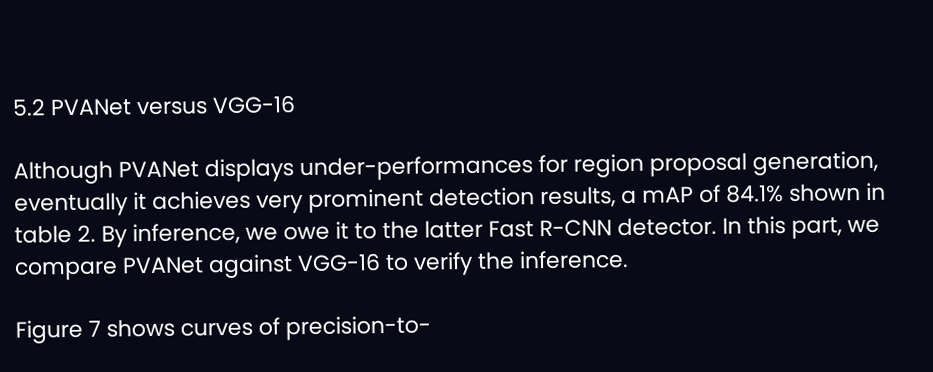5.2 PVANet versus VGG-16

Although PVANet displays under-performances for region proposal generation, eventually it achieves very prominent detection results, a mAP of 84.1% shown in table 2. By inference, we owe it to the latter Fast R-CNN detector. In this part, we compare PVANet against VGG-16 to verify the inference.

Figure 7 shows curves of precision-to-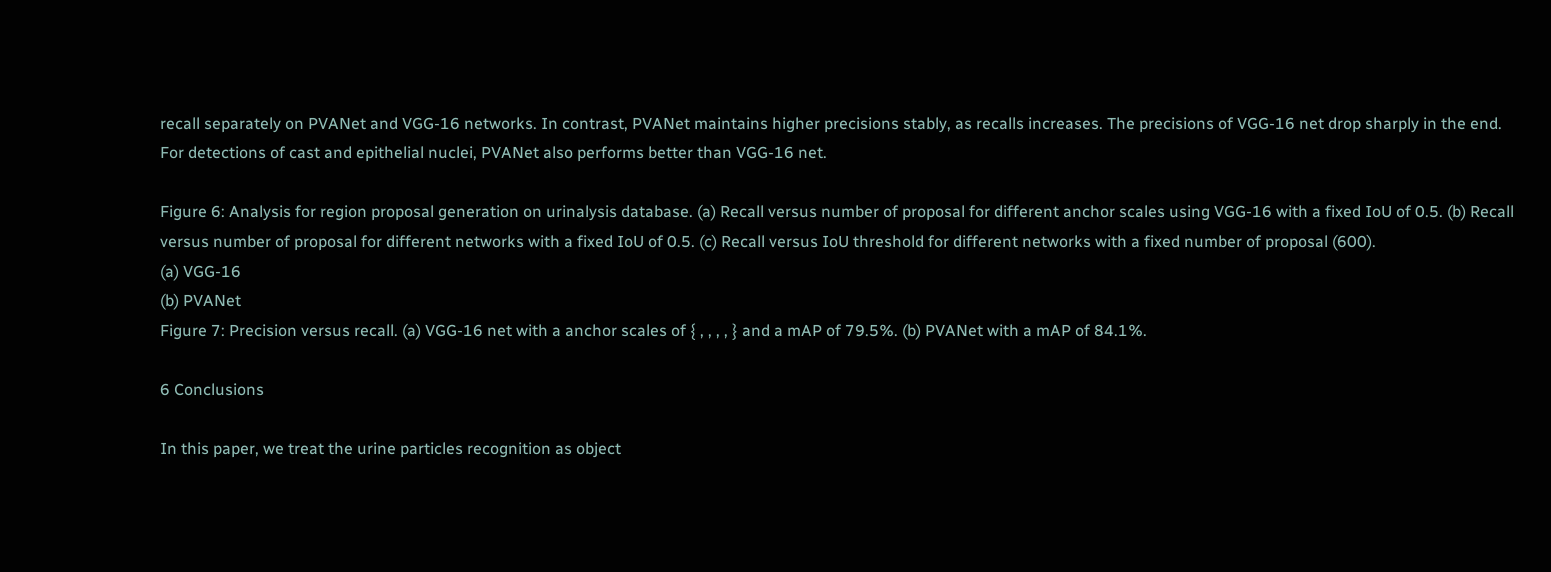recall separately on PVANet and VGG-16 networks. In contrast, PVANet maintains higher precisions stably, as recalls increases. The precisions of VGG-16 net drop sharply in the end. For detections of cast and epithelial nuclei, PVANet also performs better than VGG-16 net.

Figure 6: Analysis for region proposal generation on urinalysis database. (a) Recall versus number of proposal for different anchor scales using VGG-16 with a fixed IoU of 0.5. (b) Recall versus number of proposal for different networks with a fixed IoU of 0.5. (c) Recall versus IoU threshold for different networks with a fixed number of proposal (600).
(a) VGG-16
(b) PVANet
Figure 7: Precision versus recall. (a) VGG-16 net with a anchor scales of { , , , , } and a mAP of 79.5%. (b) PVANet with a mAP of 84.1%.

6 Conclusions

In this paper, we treat the urine particles recognition as object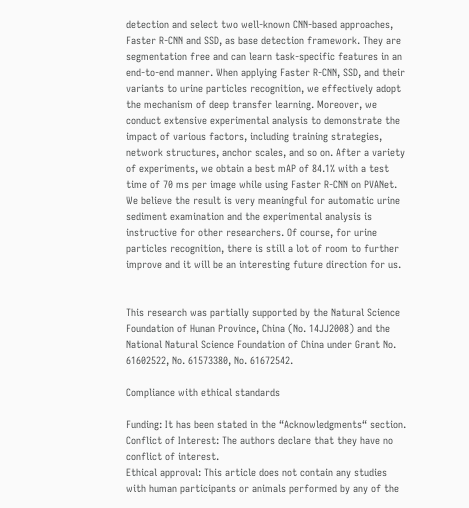detection and select two well-known CNN-based approaches, Faster R-CNN and SSD, as base detection framework. They are segmentation free and can learn task-specific features in an end-to-end manner. When applying Faster R-CNN, SSD, and their variants to urine particles recognition, we effectively adopt the mechanism of deep transfer learning. Moreover, we conduct extensive experimental analysis to demonstrate the impact of various factors, including training strategies, network structures, anchor scales, and so on. After a variety of experiments, we obtain a best mAP of 84.1% with a test time of 70 ms per image while using Faster R-CNN on PVANet. We believe the result is very meaningful for automatic urine sediment examination and the experimental analysis is instructive for other researchers. Of course, for urine particles recognition, there is still a lot of room to further improve and it will be an interesting future direction for us.


This research was partially supported by the Natural Science Foundation of Hunan Province, China (No. 14JJ2008) and the National Natural Science Foundation of China under Grant No. 61602522, No. 61573380, No. 61672542.

Compliance with ethical standards

Funding: It has been stated in the “Acknowledgments“ section.
Conflict of Interest: The authors declare that they have no conflict of interest.
Ethical approval: This article does not contain any studies with human participants or animals performed by any of the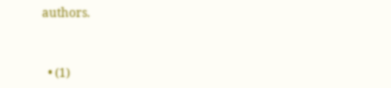authors.


  • (1)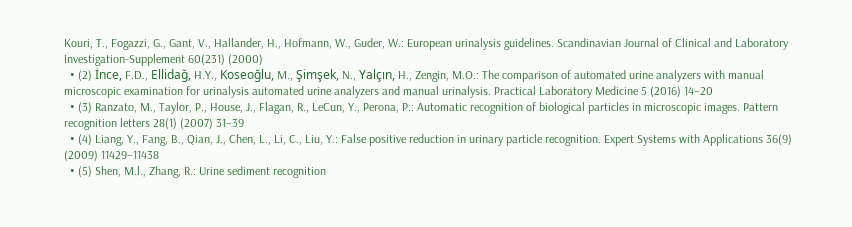Kouri, T., Fogazzi, G., Gant, V., Hallander, H., Hofmann, W., Guder, W.: European urinalysis guidelines. Scandinavian Journal of Clinical and Laboratory Investigation-Supplement 60(231) (2000)
  • (2) İnce, F.D., Ellidağ, H.Y., Koseoğlu, M., Şimşek, N., Yalçın, H., Zengin, M.O.: The comparison of automated urine analyzers with manual microscopic examination for urinalysis automated urine analyzers and manual urinalysis. Practical Laboratory Medicine 5 (2016) 14–20
  • (3) Ranzato, M., Taylor, P., House, J., Flagan, R., LeCun, Y., Perona, P.: Automatic recognition of biological particles in microscopic images. Pattern recognition letters 28(1) (2007) 31–39
  • (4) Liang, Y., Fang, B., Qian, J., Chen, L., Li, C., Liu, Y.: False positive reduction in urinary particle recognition. Expert Systems with Applications 36(9) (2009) 11429–11438
  • (5) Shen, M.l., Zhang, R.: Urine sediment recognition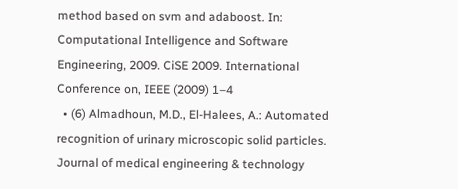method based on svm and adaboost. In: Computational Intelligence and Software Engineering, 2009. CiSE 2009. International Conference on, IEEE (2009) 1–4
  • (6) Almadhoun, M.D., El-Halees, A.: Automated recognition of urinary microscopic solid particles. Journal of medical engineering & technology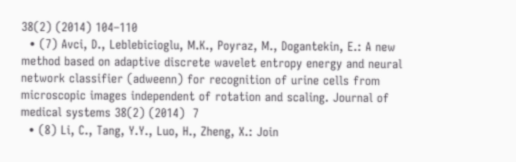38(2) (2014) 104–110
  • (7) Avci, D., Leblebicioglu, M.K., Poyraz, M., Dogantekin, E.: A new method based on adaptive discrete wavelet entropy energy and neural network classifier (adweenn) for recognition of urine cells from microscopic images independent of rotation and scaling. Journal of medical systems 38(2) (2014)  7
  • (8) Li, C., Tang, Y.Y., Luo, H., Zheng, X.: Join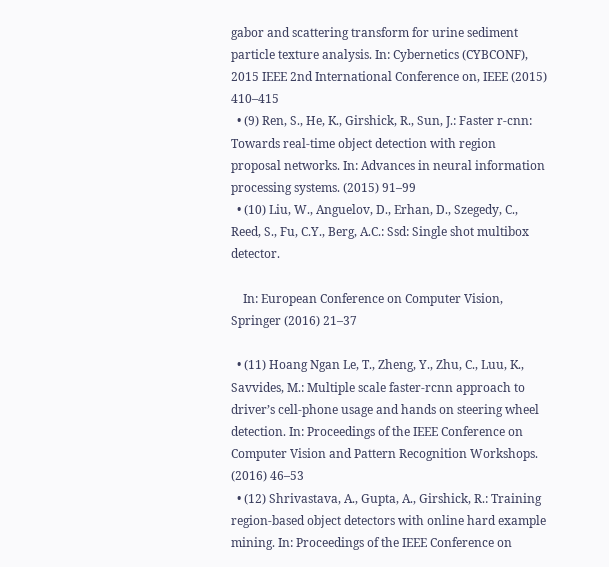gabor and scattering transform for urine sediment particle texture analysis. In: Cybernetics (CYBCONF), 2015 IEEE 2nd International Conference on, IEEE (2015) 410–415
  • (9) Ren, S., He, K., Girshick, R., Sun, J.: Faster r-cnn: Towards real-time object detection with region proposal networks. In: Advances in neural information processing systems. (2015) 91–99
  • (10) Liu, W., Anguelov, D., Erhan, D., Szegedy, C., Reed, S., Fu, C.Y., Berg, A.C.: Ssd: Single shot multibox detector.

    In: European Conference on Computer Vision, Springer (2016) 21–37

  • (11) Hoang Ngan Le, T., Zheng, Y., Zhu, C., Luu, K., Savvides, M.: Multiple scale faster-rcnn approach to driver’s cell-phone usage and hands on steering wheel detection. In: Proceedings of the IEEE Conference on Computer Vision and Pattern Recognition Workshops. (2016) 46–53
  • (12) Shrivastava, A., Gupta, A., Girshick, R.: Training region-based object detectors with online hard example mining. In: Proceedings of the IEEE Conference on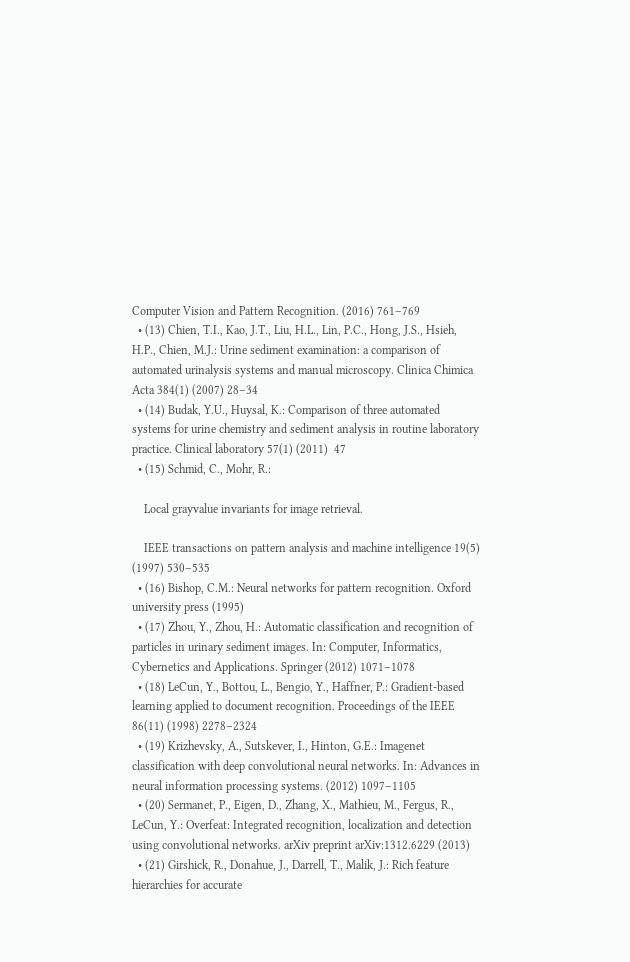Computer Vision and Pattern Recognition. (2016) 761–769
  • (13) Chien, T.I., Kao, J.T., Liu, H.L., Lin, P.C., Hong, J.S., Hsieh, H.P., Chien, M.J.: Urine sediment examination: a comparison of automated urinalysis systems and manual microscopy. Clinica Chimica Acta 384(1) (2007) 28–34
  • (14) Budak, Y.U., Huysal, K.: Comparison of three automated systems for urine chemistry and sediment analysis in routine laboratory practice. Clinical laboratory 57(1) (2011)  47
  • (15) Schmid, C., Mohr, R.:

    Local grayvalue invariants for image retrieval.

    IEEE transactions on pattern analysis and machine intelligence 19(5) (1997) 530–535
  • (16) Bishop, C.M.: Neural networks for pattern recognition. Oxford university press (1995)
  • (17) Zhou, Y., Zhou, H.: Automatic classification and recognition of particles in urinary sediment images. In: Computer, Informatics, Cybernetics and Applications. Springer (2012) 1071–1078
  • (18) LeCun, Y., Bottou, L., Bengio, Y., Haffner, P.: Gradient-based learning applied to document recognition. Proceedings of the IEEE 86(11) (1998) 2278–2324
  • (19) Krizhevsky, A., Sutskever, I., Hinton, G.E.: Imagenet classification with deep convolutional neural networks. In: Advances in neural information processing systems. (2012) 1097–1105
  • (20) Sermanet, P., Eigen, D., Zhang, X., Mathieu, M., Fergus, R., LeCun, Y.: Overfeat: Integrated recognition, localization and detection using convolutional networks. arXiv preprint arXiv:1312.6229 (2013)
  • (21) Girshick, R., Donahue, J., Darrell, T., Malik, J.: Rich feature hierarchies for accurate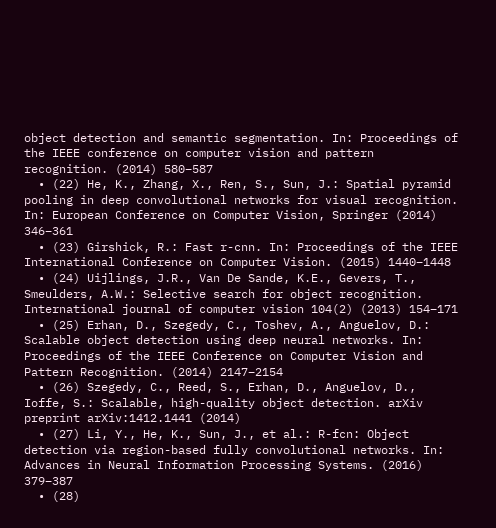object detection and semantic segmentation. In: Proceedings of the IEEE conference on computer vision and pattern recognition. (2014) 580–587
  • (22) He, K., Zhang, X., Ren, S., Sun, J.: Spatial pyramid pooling in deep convolutional networks for visual recognition. In: European Conference on Computer Vision, Springer (2014) 346–361
  • (23) Girshick, R.: Fast r-cnn. In: Proceedings of the IEEE International Conference on Computer Vision. (2015) 1440–1448
  • (24) Uijlings, J.R., Van De Sande, K.E., Gevers, T., Smeulders, A.W.: Selective search for object recognition. International journal of computer vision 104(2) (2013) 154–171
  • (25) Erhan, D., Szegedy, C., Toshev, A., Anguelov, D.: Scalable object detection using deep neural networks. In: Proceedings of the IEEE Conference on Computer Vision and Pattern Recognition. (2014) 2147–2154
  • (26) Szegedy, C., Reed, S., Erhan, D., Anguelov, D., Ioffe, S.: Scalable, high-quality object detection. arXiv preprint arXiv:1412.1441 (2014)
  • (27) Li, Y., He, K., Sun, J., et al.: R-fcn: Object detection via region-based fully convolutional networks. In: Advances in Neural Information Processing Systems. (2016) 379–387
  • (28)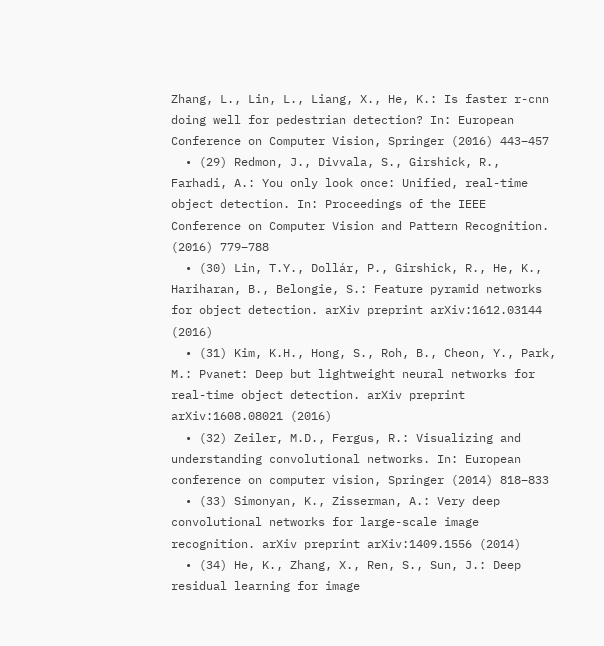Zhang, L., Lin, L., Liang, X., He, K.: Is faster r-cnn doing well for pedestrian detection? In: European Conference on Computer Vision, Springer (2016) 443–457
  • (29) Redmon, J., Divvala, S., Girshick, R., Farhadi, A.: You only look once: Unified, real-time object detection. In: Proceedings of the IEEE Conference on Computer Vision and Pattern Recognition. (2016) 779–788
  • (30) Lin, T.Y., Dollár, P., Girshick, R., He, K., Hariharan, B., Belongie, S.: Feature pyramid networks for object detection. arXiv preprint arXiv:1612.03144 (2016)
  • (31) Kim, K.H., Hong, S., Roh, B., Cheon, Y., Park, M.: Pvanet: Deep but lightweight neural networks for real-time object detection. arXiv preprint arXiv:1608.08021 (2016)
  • (32) Zeiler, M.D., Fergus, R.: Visualizing and understanding convolutional networks. In: European conference on computer vision, Springer (2014) 818–833
  • (33) Simonyan, K., Zisserman, A.: Very deep convolutional networks for large-scale image recognition. arXiv preprint arXiv:1409.1556 (2014)
  • (34) He, K., Zhang, X., Ren, S., Sun, J.: Deep residual learning for image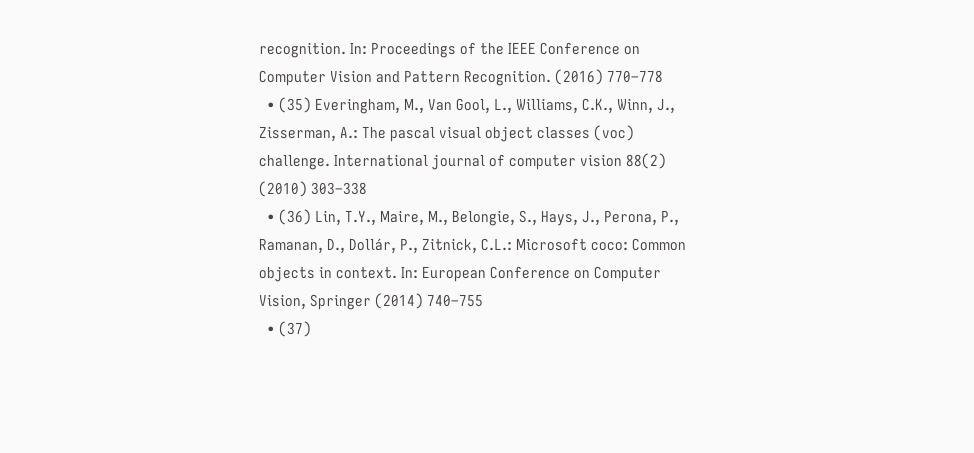recognition. In: Proceedings of the IEEE Conference on Computer Vision and Pattern Recognition. (2016) 770–778
  • (35) Everingham, M., Van Gool, L., Williams, C.K., Winn, J., Zisserman, A.: The pascal visual object classes (voc) challenge. International journal of computer vision 88(2) (2010) 303–338
  • (36) Lin, T.Y., Maire, M., Belongie, S., Hays, J., Perona, P., Ramanan, D., Dollár, P., Zitnick, C.L.: Microsoft coco: Common objects in context. In: European Conference on Computer Vision, Springer (2014) 740–755
  • (37)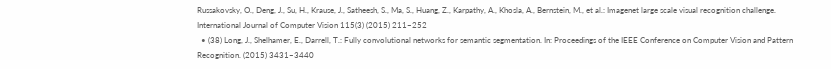Russakovsky, O., Deng, J., Su, H., Krause, J., Satheesh, S., Ma, S., Huang, Z., Karpathy, A., Khosla, A., Bernstein, M., et al.: Imagenet large scale visual recognition challenge. International Journal of Computer Vision 115(3) (2015) 211–252
  • (38) Long, J., Shelhamer, E., Darrell, T.: Fully convolutional networks for semantic segmentation. In: Proceedings of the IEEE Conference on Computer Vision and Pattern Recognition. (2015) 3431–3440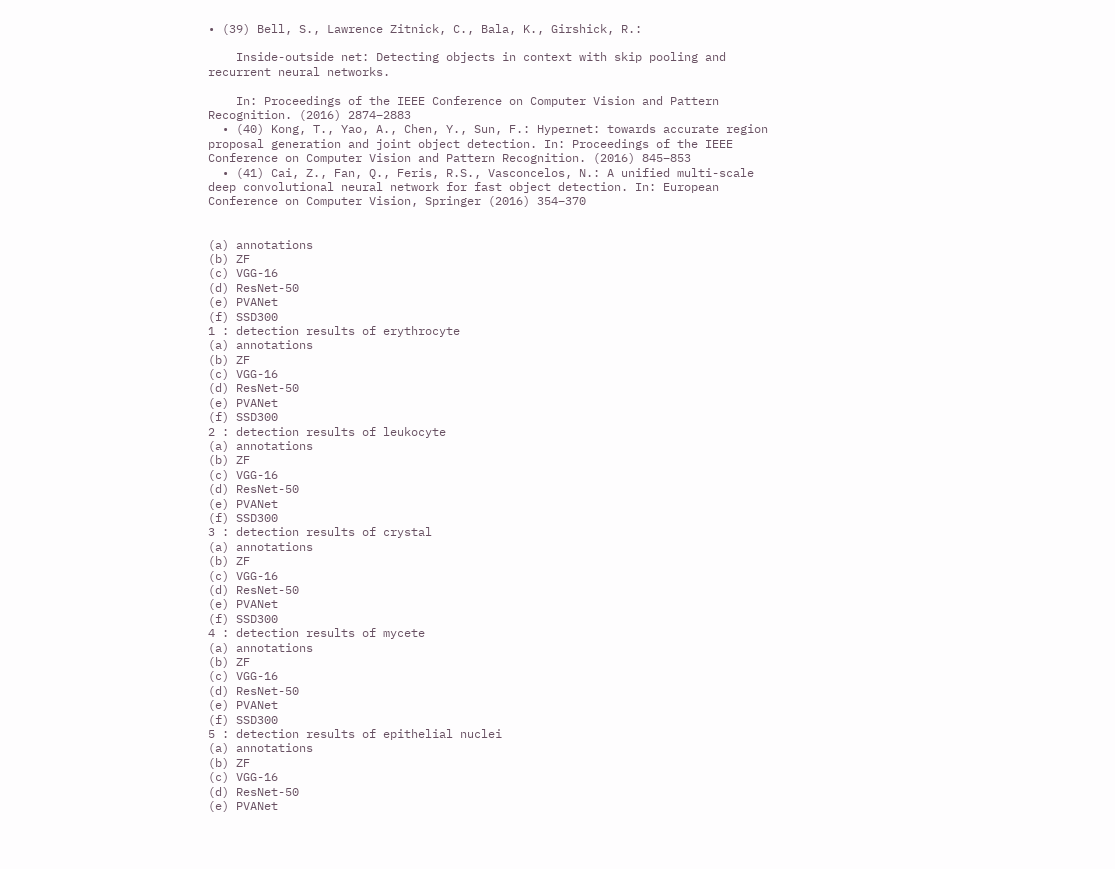• (39) Bell, S., Lawrence Zitnick, C., Bala, K., Girshick, R.:

    Inside-outside net: Detecting objects in context with skip pooling and recurrent neural networks.

    In: Proceedings of the IEEE Conference on Computer Vision and Pattern Recognition. (2016) 2874–2883
  • (40) Kong, T., Yao, A., Chen, Y., Sun, F.: Hypernet: towards accurate region proposal generation and joint object detection. In: Proceedings of the IEEE Conference on Computer Vision and Pattern Recognition. (2016) 845–853
  • (41) Cai, Z., Fan, Q., Feris, R.S., Vasconcelos, N.: A unified multi-scale deep convolutional neural network for fast object detection. In: European Conference on Computer Vision, Springer (2016) 354–370


(a) annotations
(b) ZF
(c) VGG-16
(d) ResNet-50
(e) PVANet
(f) SSD300
1 : detection results of erythrocyte
(a) annotations
(b) ZF
(c) VGG-16
(d) ResNet-50
(e) PVANet
(f) SSD300
2 : detection results of leukocyte
(a) annotations
(b) ZF
(c) VGG-16
(d) ResNet-50
(e) PVANet
(f) SSD300
3 : detection results of crystal
(a) annotations
(b) ZF
(c) VGG-16
(d) ResNet-50
(e) PVANet
(f) SSD300
4 : detection results of mycete
(a) annotations
(b) ZF
(c) VGG-16
(d) ResNet-50
(e) PVANet
(f) SSD300
5 : detection results of epithelial nuclei
(a) annotations
(b) ZF
(c) VGG-16
(d) ResNet-50
(e) PVANet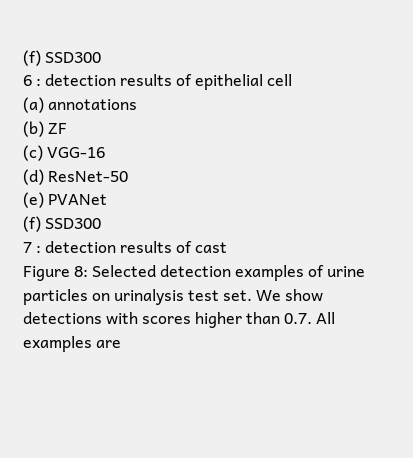(f) SSD300
6 : detection results of epithelial cell
(a) annotations
(b) ZF
(c) VGG-16
(d) ResNet-50
(e) PVANet
(f) SSD300
7 : detection results of cast
Figure 8: Selected detection examples of urine particles on urinalysis test set. We show detections with scores higher than 0.7. All examples are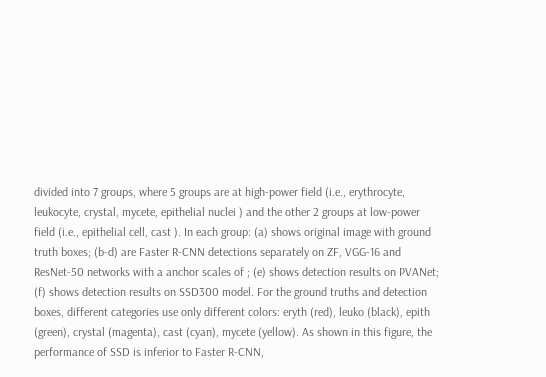divided into 7 groups, where 5 groups are at high-power field (i.e., erythrocyte, leukocyte, crystal, mycete, epithelial nuclei ) and the other 2 groups at low-power field (i.e., epithelial cell, cast ). In each group: (a) shows original image with ground truth boxes; (b-d) are Faster R-CNN detections separately on ZF, VGG-16 and ResNet-50 networks with a anchor scales of ; (e) shows detection results on PVANet; (f) shows detection results on SSD300 model. For the ground truths and detection boxes, different categories use only different colors: eryth (red), leuko (black), epith (green), crystal (magenta), cast (cyan), mycete (yellow). As shown in this figure, the performance of SSD is inferior to Faster R-CNN,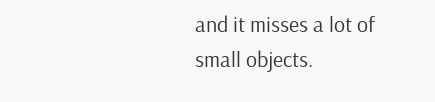and it misses a lot of small objects.